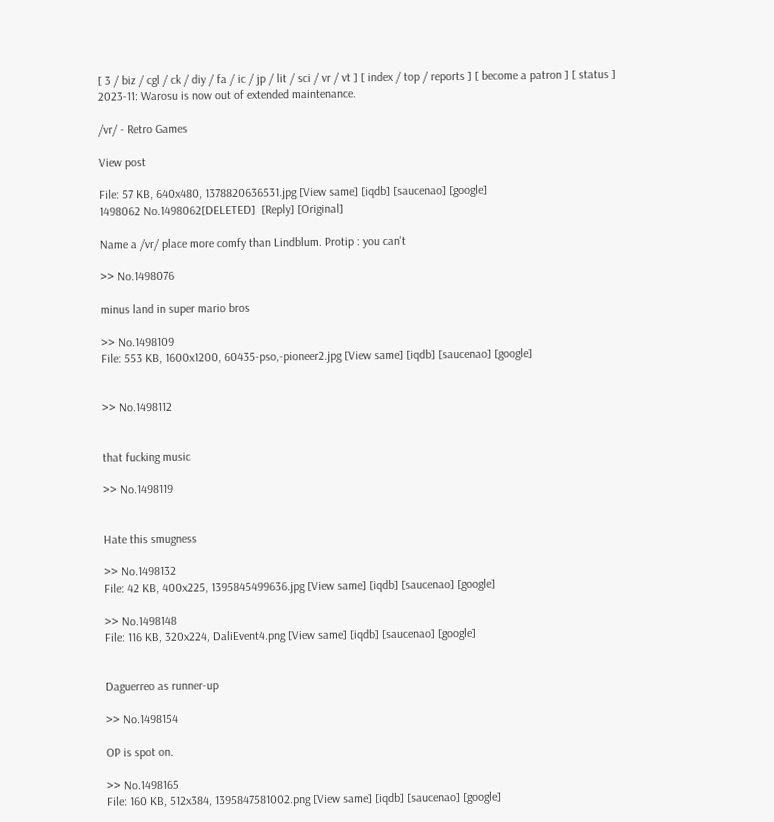[ 3 / biz / cgl / ck / diy / fa / ic / jp / lit / sci / vr / vt ] [ index / top / reports ] [ become a patron ] [ status ]
2023-11: Warosu is now out of extended maintenance.

/vr/ - Retro Games

View post

File: 57 KB, 640x480, 1378820636531.jpg [View same] [iqdb] [saucenao] [google]
1498062 No.1498062[DELETED]  [Reply] [Original]

Name a /vr/ place more comfy than Lindblum. Protip : you can't

>> No.1498076

minus land in super mario bros

>> No.1498109
File: 553 KB, 1600x1200, 60435-pso,-pioneer2.jpg [View same] [iqdb] [saucenao] [google]


>> No.1498112


that fucking music

>> No.1498119


Hate this smugness

>> No.1498132
File: 42 KB, 400x225, 1395845499636.jpg [View same] [iqdb] [saucenao] [google]

>> No.1498148
File: 116 KB, 320x224, DaliEvent4.png [View same] [iqdb] [saucenao] [google]


Daguerreo as runner-up

>> No.1498154

OP is spot on.

>> No.1498165
File: 160 KB, 512x384, 1395847581002.png [View same] [iqdb] [saucenao] [google]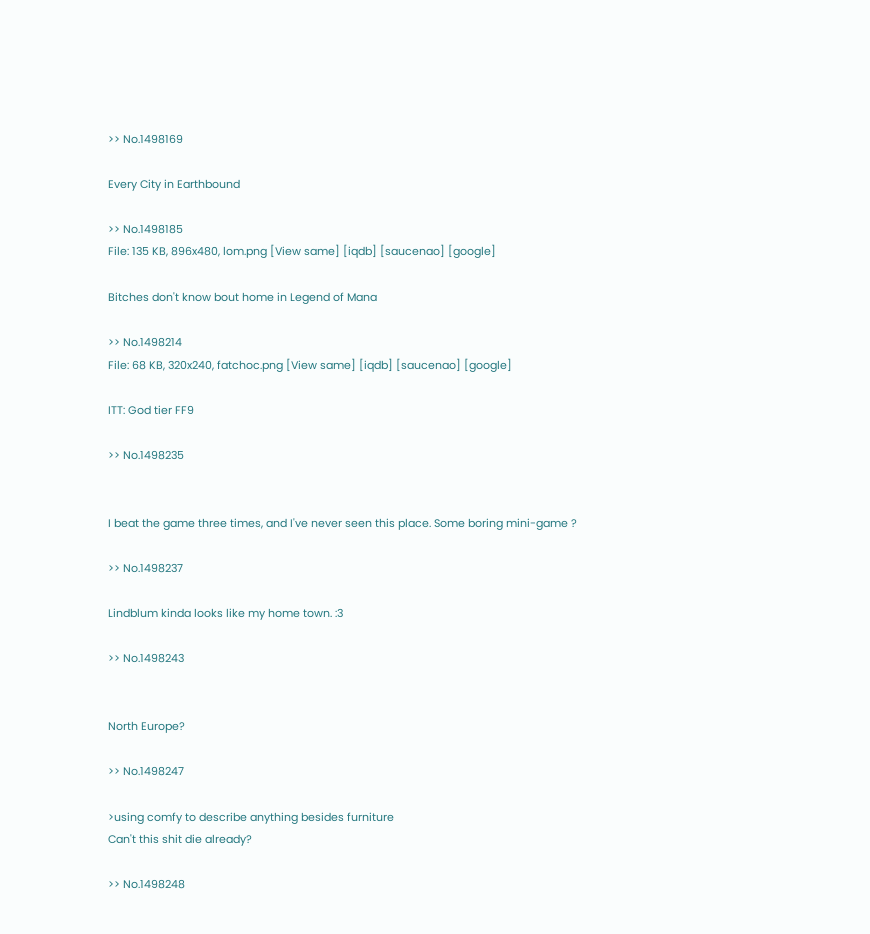>> No.1498169

Every City in Earthbound

>> No.1498185
File: 135 KB, 896x480, lom.png [View same] [iqdb] [saucenao] [google]

Bitches don't know bout home in Legend of Mana

>> No.1498214
File: 68 KB, 320x240, fatchoc.png [View same] [iqdb] [saucenao] [google]

ITT: God tier FF9

>> No.1498235


I beat the game three times, and I've never seen this place. Some boring mini-game ?

>> No.1498237

Lindblum kinda looks like my home town. :3

>> No.1498243


North Europe?

>> No.1498247

>using comfy to describe anything besides furniture
Can't this shit die already?

>> No.1498248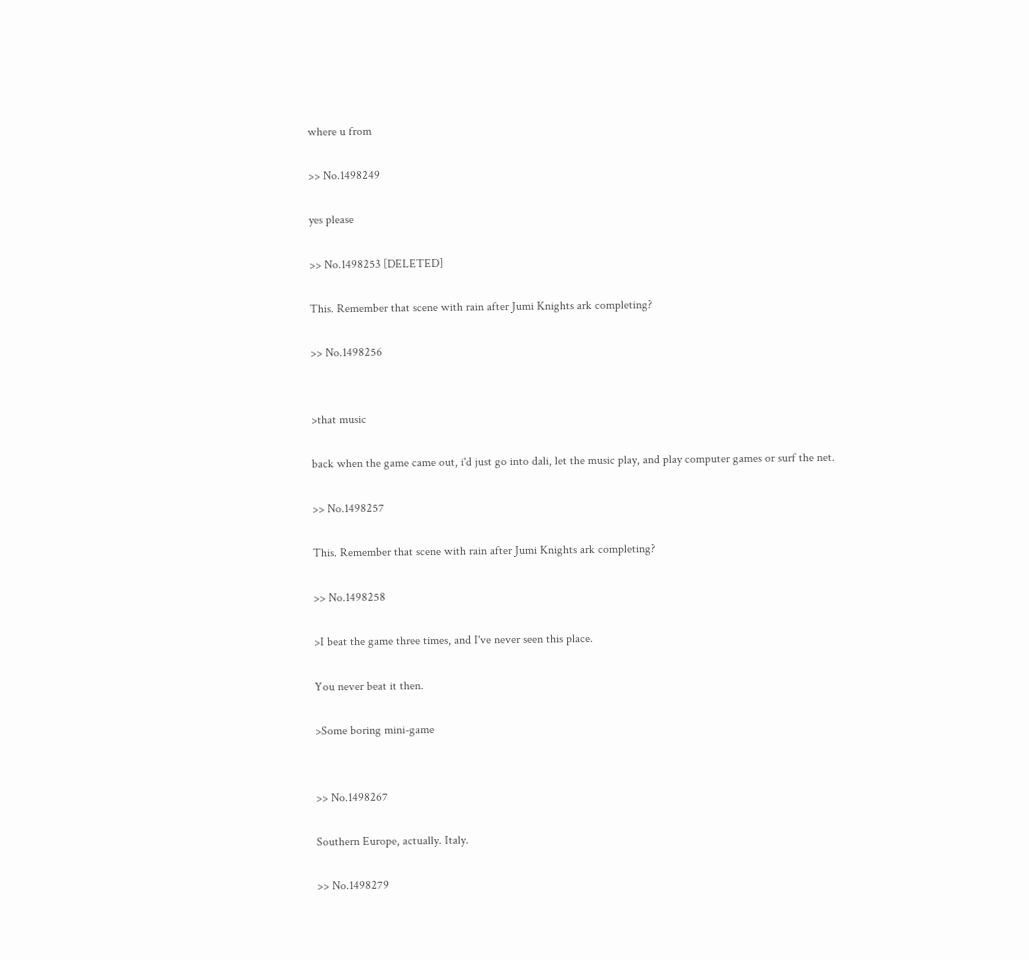where u from

>> No.1498249

yes please

>> No.1498253 [DELETED]

This. Remember that scene with rain after Jumi Knights ark completing?

>> No.1498256


>that music

back when the game came out, i'd just go into dali, let the music play, and play computer games or surf the net.

>> No.1498257

This. Remember that scene with rain after Jumi Knights ark completing?

>> No.1498258

>I beat the game three times, and I've never seen this place.

You never beat it then.

>Some boring mini-game


>> No.1498267

Southern Europe, actually. Italy.

>> No.1498279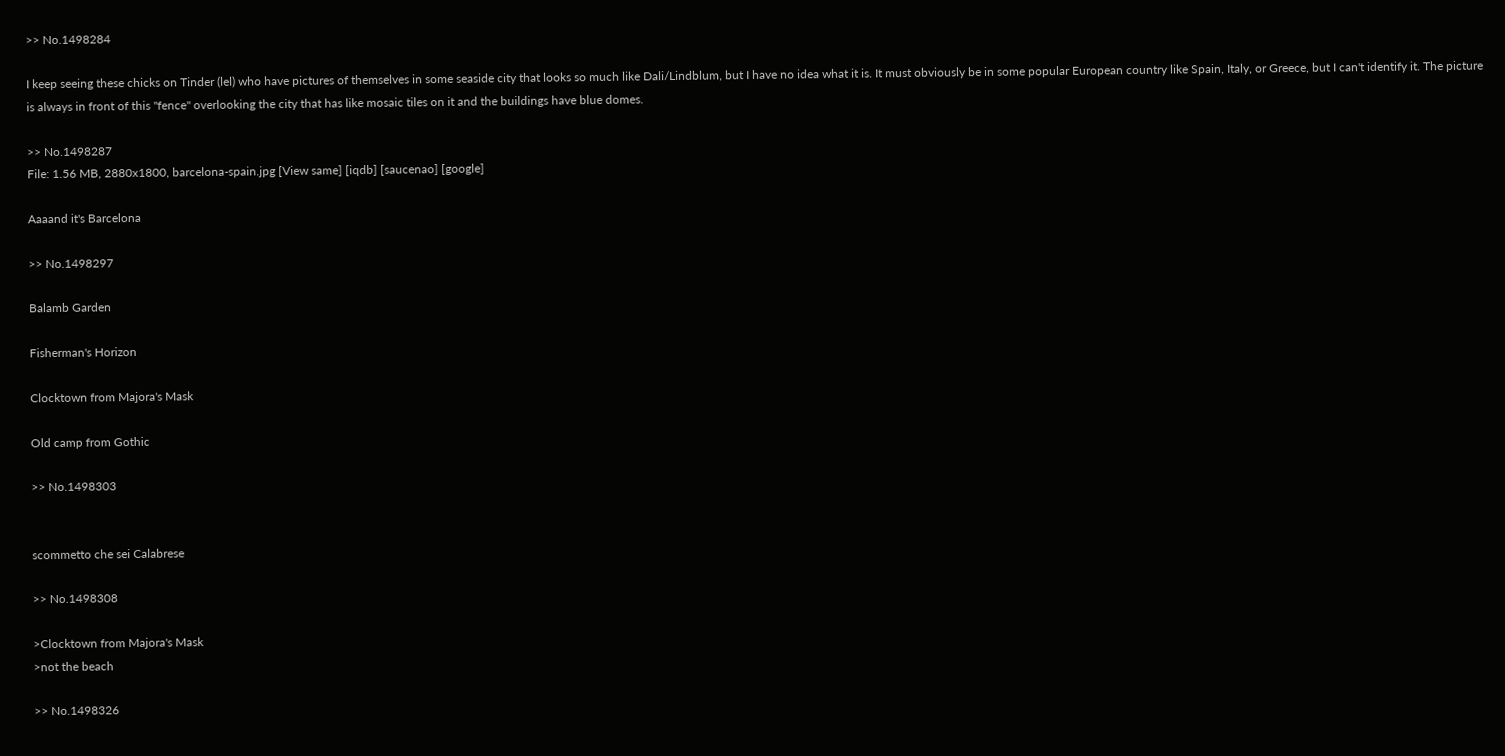>> No.1498284

I keep seeing these chicks on Tinder (lel) who have pictures of themselves in some seaside city that looks so much like Dali/Lindblum, but I have no idea what it is. It must obviously be in some popular European country like Spain, Italy, or Greece, but I can't identify it. The picture is always in front of this "fence" overlooking the city that has like mosaic tiles on it and the buildings have blue domes.

>> No.1498287
File: 1.56 MB, 2880x1800, barcelona-spain.jpg [View same] [iqdb] [saucenao] [google]

Aaaand it's Barcelona

>> No.1498297

Balamb Garden

Fisherman's Horizon

Clocktown from Majora's Mask

Old camp from Gothic

>> No.1498303


scommetto che sei Calabrese

>> No.1498308

>Clocktown from Majora's Mask
>not the beach

>> No.1498326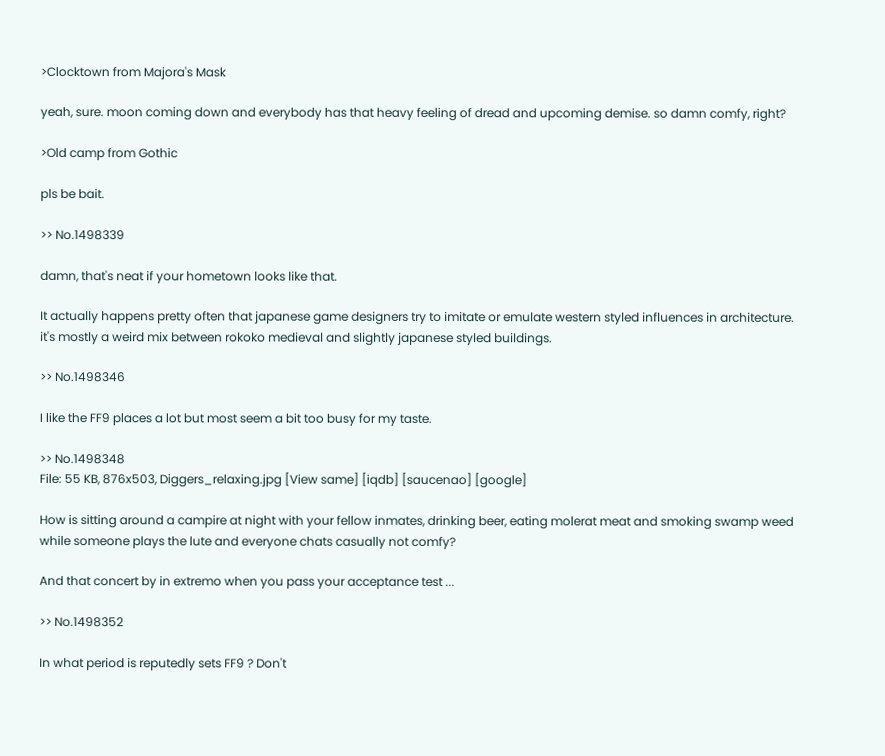>Clocktown from Majora's Mask

yeah, sure. moon coming down and everybody has that heavy feeling of dread and upcoming demise. so damn comfy, right?

>Old camp from Gothic

pls be bait.

>> No.1498339

damn, that's neat if your hometown looks like that.

It actually happens pretty often that japanese game designers try to imitate or emulate western styled influences in architecture. it's mostly a weird mix between rokoko medieval and slightly japanese styled buildings.

>> No.1498346

I like the FF9 places a lot but most seem a bit too busy for my taste.

>> No.1498348
File: 55 KB, 876x503, Diggers_relaxing.jpg [View same] [iqdb] [saucenao] [google]

How is sitting around a campire at night with your fellow inmates, drinking beer, eating molerat meat and smoking swamp weed while someone plays the lute and everyone chats casually not comfy?

And that concert by in extremo when you pass your acceptance test ...

>> No.1498352

In what period is reputedly sets FF9 ? Don't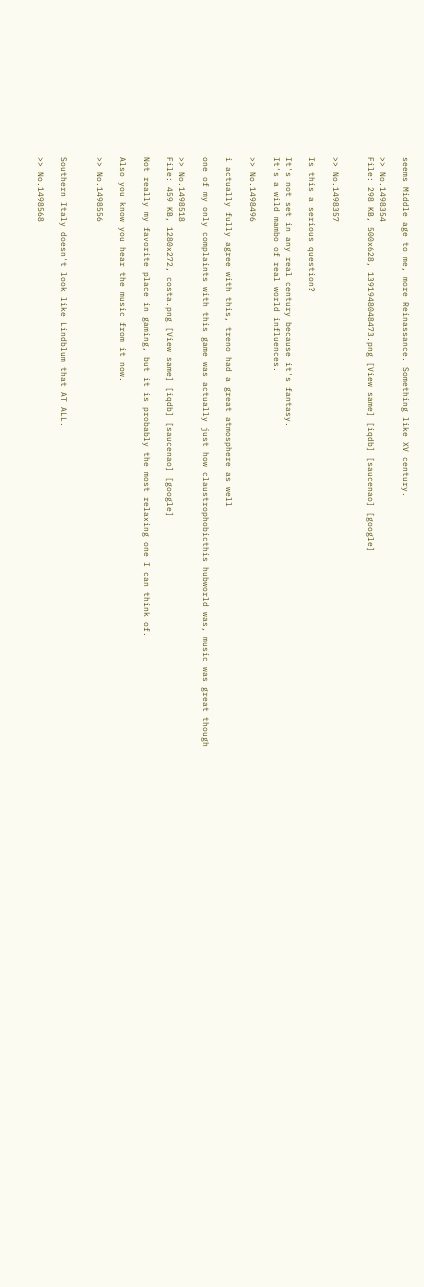seems Middle age to me, more Reinassance. Something like XV century.

>> No.1498354
File: 298 KB, 500x628, 1391948048473.png [View same] [iqdb] [saucenao] [google]


>> No.1498357

Is this a serious question?

It's not set in any real century because it's fantasy.
It's a wild mambo of real world influences.

>> No.1498496

i actually fully agree with this, treno had a great atmosphere as well

one of my only complaints with this game was actually just how claustrophobicthis hubworld was, music was great though

>> No.1498518
File: 459 KB, 1280x272, costa.png [View same] [iqdb] [saucenao] [google]

Not really my favorite place in gaming, but it is probably the most relaxing one I can think of.

Also you know you hear the music from it now.

>> No.1498556


Southern Italy doesn't look like Lindblum that AT ALL.

>> No.1498568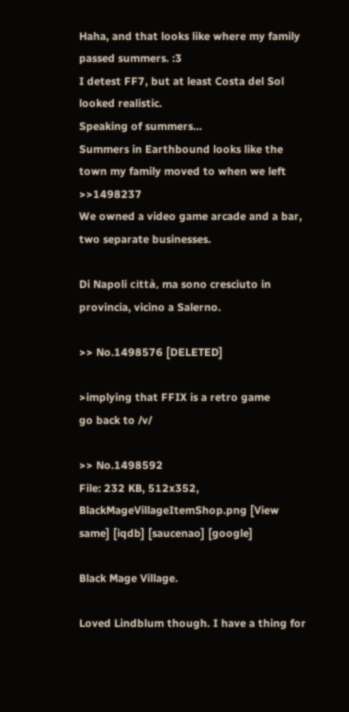Haha, and that looks like where my family passed summers. :3
I detest FF7, but at least Costa del Sol looked realistic.
Speaking of summers...
Summers in Earthbound looks like the town my family moved to when we left >>1498237
We owned a video game arcade and a bar, two separate businesses.

Di Napoli città, ma sono cresciuto in provincia, vicino a Salerno.

>> No.1498576 [DELETED]

>implying that FFIX is a retro game
go back to /v/

>> No.1498592
File: 232 KB, 512x352, BlackMageVillageItemShop.png [View same] [iqdb] [saucenao] [google]

Black Mage Village.

Loved Lindblum though. I have a thing for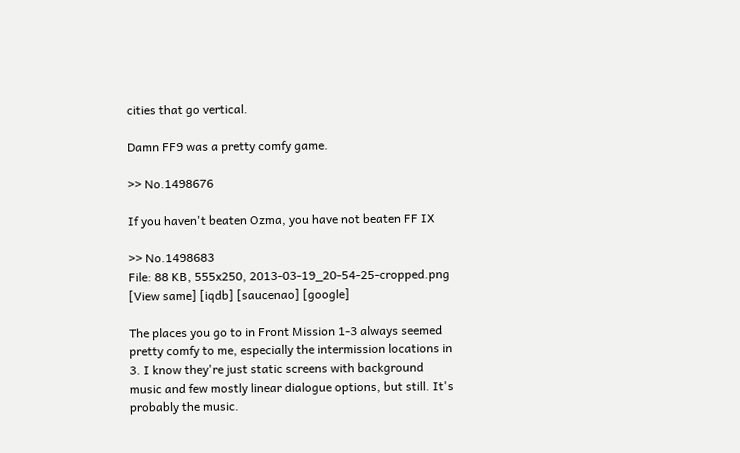cities that go vertical.

Damn FF9 was a pretty comfy game.

>> No.1498676

If you haven't beaten Ozma, you have not beaten FF IX

>> No.1498683
File: 88 KB, 555x250, 2013-03-19_20-54-25-cropped.png [View same] [iqdb] [saucenao] [google]

The places you go to in Front Mission 1-3 always seemed pretty comfy to me, especially the intermission locations in 3. I know they're just static screens with background music and few mostly linear dialogue options, but still. It's probably the music.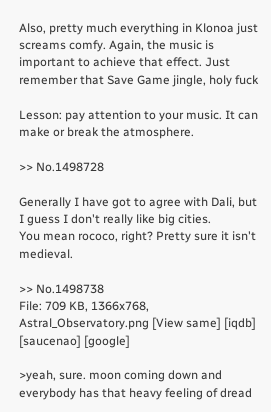Also, pretty much everything in Klonoa just screams comfy. Again, the music is important to achieve that effect. Just remember that Save Game jingle, holy fuck

Lesson: pay attention to your music. It can make or break the atmosphere.

>> No.1498728

Generally I have got to agree with Dali, but I guess I don't really like big cities.
You mean rococo, right? Pretty sure it isn't medieval.

>> No.1498738
File: 709 KB, 1366x768, Astral_Observatory.png [View same] [iqdb] [saucenao] [google]

>yeah, sure. moon coming down and everybody has that heavy feeling of dread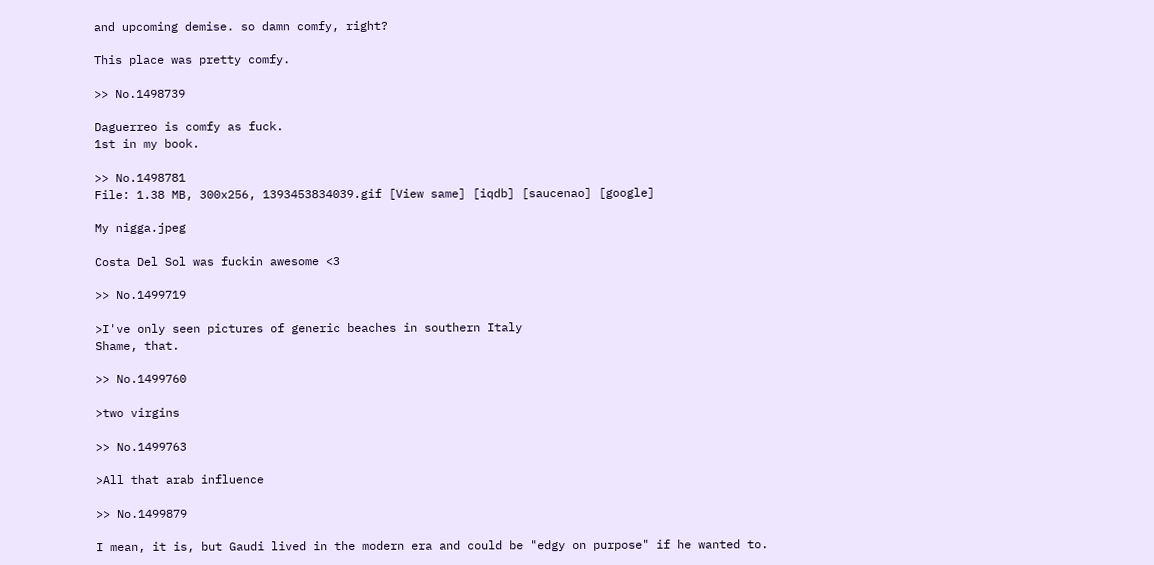and upcoming demise. so damn comfy, right?

This place was pretty comfy.

>> No.1498739

Daguerreo is comfy as fuck.
1st in my book.

>> No.1498781
File: 1.38 MB, 300x256, 1393453834039.gif [View same] [iqdb] [saucenao] [google]

My nigga.jpeg

Costa Del Sol was fuckin awesome <3

>> No.1499719

>I've only seen pictures of generic beaches in southern Italy
Shame, that.

>> No.1499760

>two virgins

>> No.1499763

>All that arab influence

>> No.1499879

I mean, it is, but Gaudi lived in the modern era and could be "edgy on purpose" if he wanted to.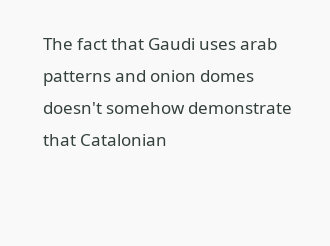The fact that Gaudi uses arab patterns and onion domes doesn't somehow demonstrate that Catalonian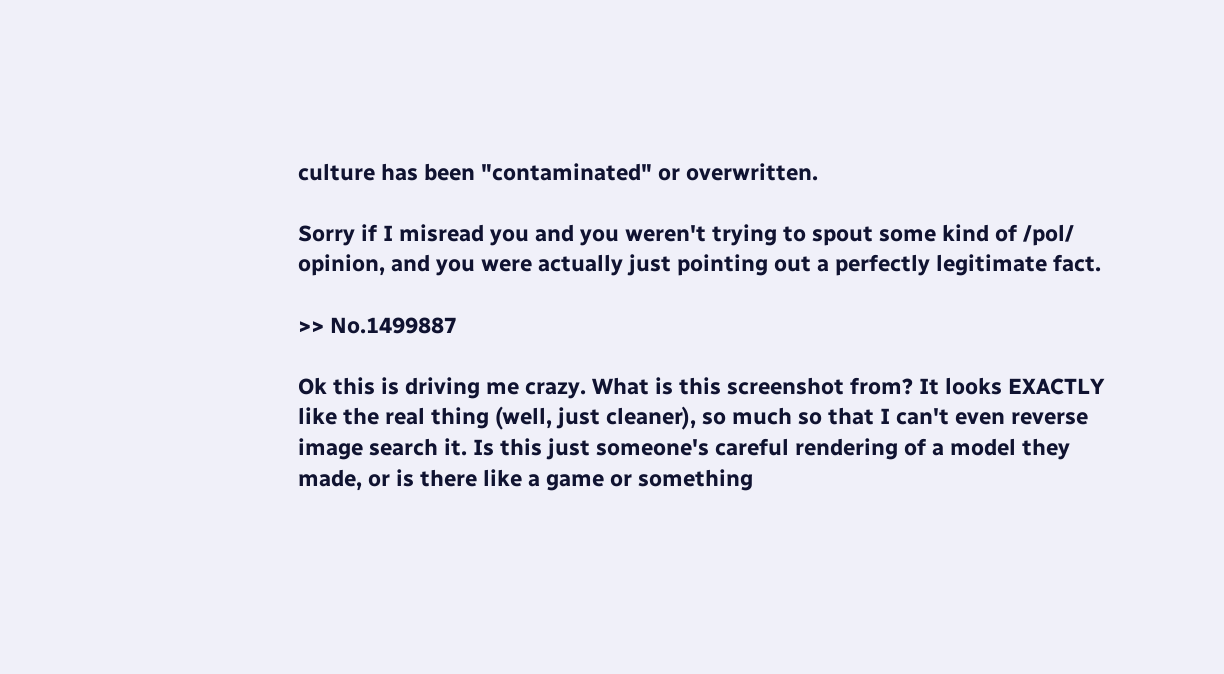culture has been "contaminated" or overwritten.

Sorry if I misread you and you weren't trying to spout some kind of /pol/ opinion, and you were actually just pointing out a perfectly legitimate fact.

>> No.1499887

Ok this is driving me crazy. What is this screenshot from? It looks EXACTLY like the real thing (well, just cleaner), so much so that I can't even reverse image search it. Is this just someone's careful rendering of a model they made, or is there like a game or something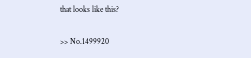that looks like this?

>> No.1499920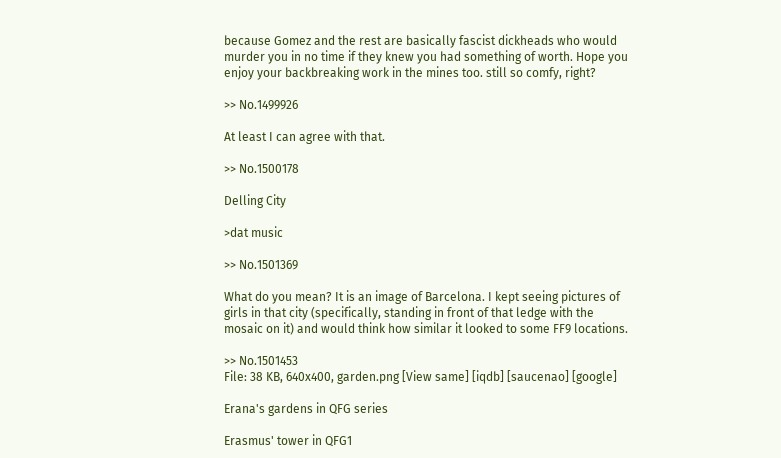because Gomez and the rest are basically fascist dickheads who would murder you in no time if they knew you had something of worth. Hope you enjoy your backbreaking work in the mines too. still so comfy, right?

>> No.1499926

At least I can agree with that.

>> No.1500178

Delling City

>dat music

>> No.1501369

What do you mean? It is an image of Barcelona. I kept seeing pictures of girls in that city (specifically, standing in front of that ledge with the mosaic on it) and would think how similar it looked to some FF9 locations.

>> No.1501453
File: 38 KB, 640x400, garden.png [View same] [iqdb] [saucenao] [google]

Erana's gardens in QFG series

Erasmus' tower in QFG1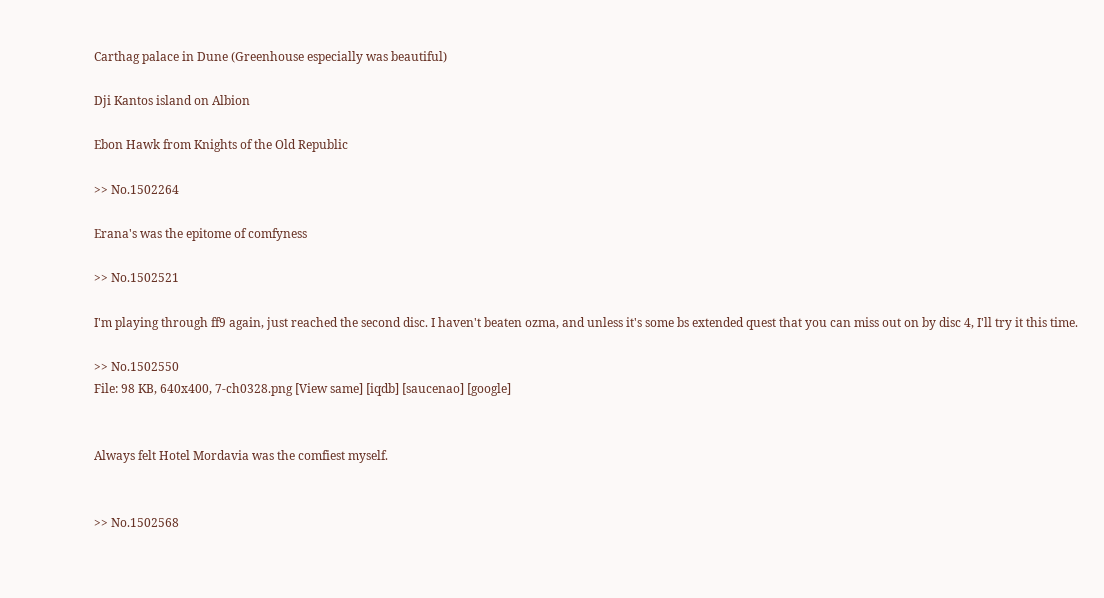Carthag palace in Dune (Greenhouse especially was beautiful)

Dji Kantos island on Albion

Ebon Hawk from Knights of the Old Republic

>> No.1502264

Erana's was the epitome of comfyness

>> No.1502521

I'm playing through ff9 again, just reached the second disc. I haven't beaten ozma, and unless it's some bs extended quest that you can miss out on by disc 4, I'll try it this time.

>> No.1502550
File: 98 KB, 640x400, 7-ch0328.png [View same] [iqdb] [saucenao] [google]


Always felt Hotel Mordavia was the comfiest myself.


>> No.1502568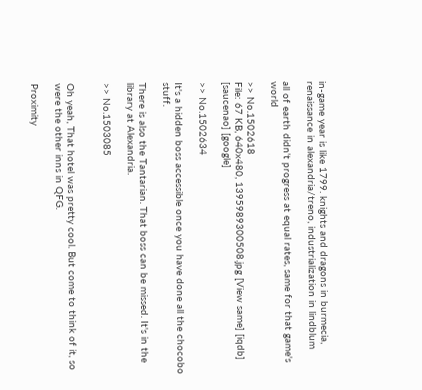in-game year is like 1799. knights and dragons in burmecia, renaissance in alexandria/treno, industrialization in lindblum

all of earth didn't progress at equal rates, same for that game's world

>> No.1502618
File: 67 KB, 640x480, 1395989300508.jpg [View same] [iqdb] [saucenao] [google]

>> No.1502634

It's a hidden boss accessible once you have done all the chocobo stuff.

There is also the Tantarian. That boss can be missed. It's in the library at Alexandria.

>> No.1503085


Oh yeah, That hotel was pretty cool. But come to think of it, so were the other inns in QFG.

Proximity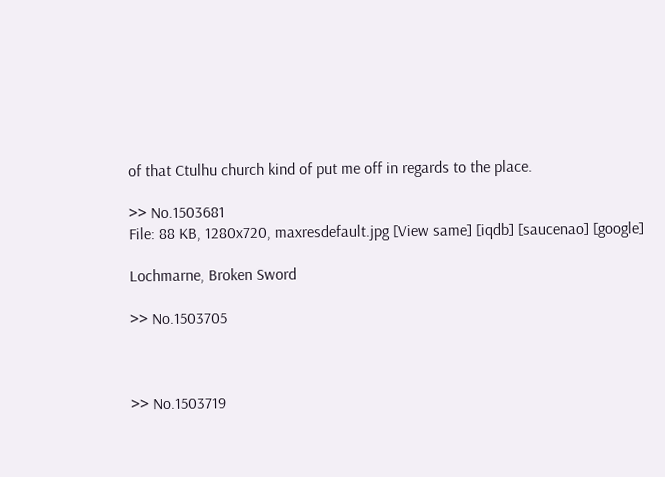of that Ctulhu church kind of put me off in regards to the place.

>> No.1503681
File: 88 KB, 1280x720, maxresdefault.jpg [View same] [iqdb] [saucenao] [google]

Lochmarne, Broken Sword

>> No.1503705



>> No.1503719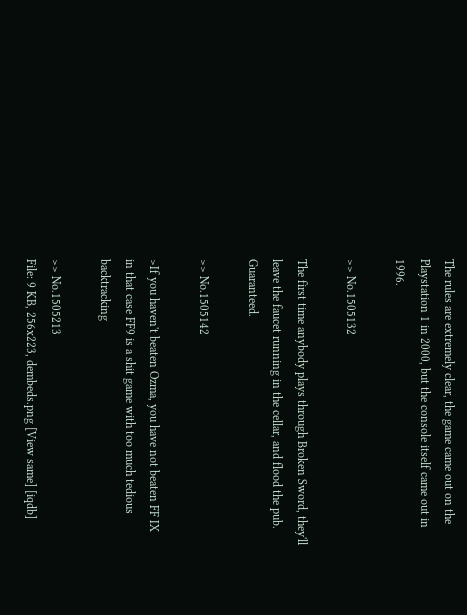The rules are extremely clear, the game came out on the Playstation 1 in 2000, but the console itself came out in 1996.

>> No.1505132

The first time anybody plays through Broken Sword, they'll leave the faucet running in the cellar, and flood the pub. Guaranteed.

>> No.1505142

>If you haven't beaten Ozma, you have not beaten FF IX
in that case FF9 is a shit game with too much tedious backtracking

>> No.1505213
File: 9 KB, 256x223, dembeds.png [View same] [iqdb]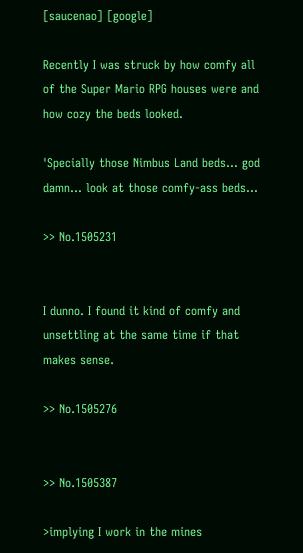[saucenao] [google]

Recently I was struck by how comfy all of the Super Mario RPG houses were and how cozy the beds looked.

'Specially those Nimbus Land beds... god damn... look at those comfy-ass beds...

>> No.1505231


I dunno. I found it kind of comfy and unsettling at the same time if that makes sense.

>> No.1505276


>> No.1505387

>implying I work in the mines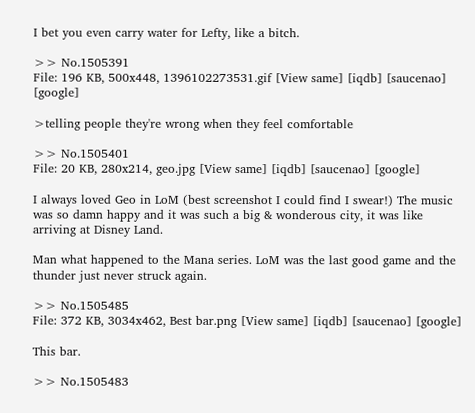I bet you even carry water for Lefty, like a bitch.

>> No.1505391
File: 196 KB, 500x448, 1396102273531.gif [View same] [iqdb] [saucenao] [google]

>telling people they're wrong when they feel comfortable

>> No.1505401
File: 20 KB, 280x214, geo.jpg [View same] [iqdb] [saucenao] [google]

I always loved Geo in LoM (best screenshot I could find I swear!) The music was so damn happy and it was such a big & wonderous city, it was like arriving at Disney Land.

Man what happened to the Mana series. LoM was the last good game and the thunder just never struck again.

>> No.1505485
File: 372 KB, 3034x462, Best bar.png [View same] [iqdb] [saucenao] [google]

This bar.

>> No.1505483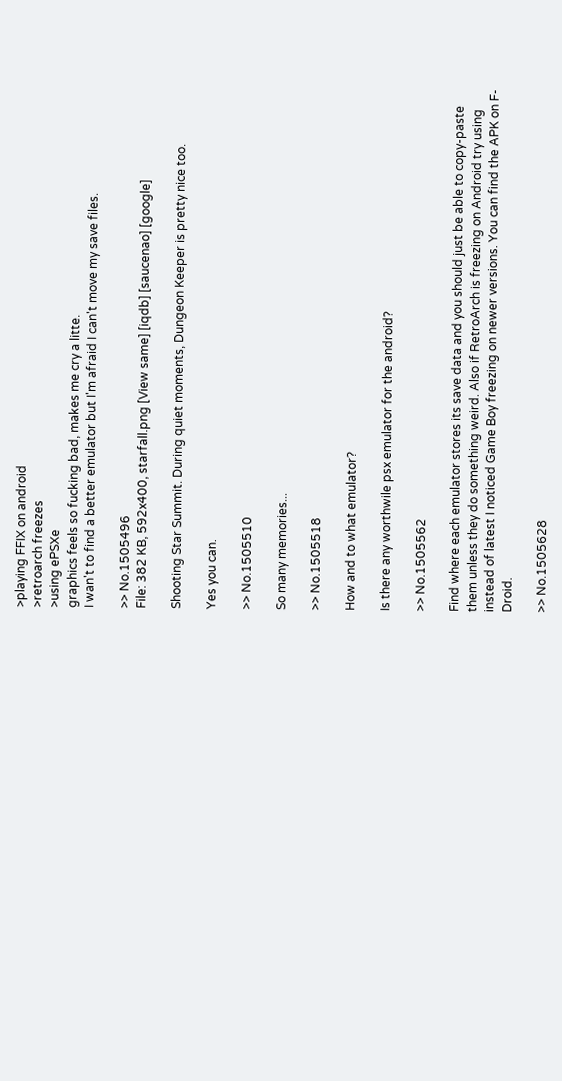>playing FFIX on android
>retroarch freezes
>using ePSXe
graphics feels so fucking bad, makes me cry a litte.
I wan't to find a better emulator but I'm afraid I can't move my save files.

>> No.1505496
File: 382 KB, 592x400, starfall.png [View same] [iqdb] [saucenao] [google]

Shooting Star Summit. During quiet moments, Dungeon Keeper is pretty nice too.

Yes you can.

>> No.1505510

So many memories...

>> No.1505518

How and to what emulator?

Is there any worthwile psx emulator for the android?

>> No.1505562

Find where each emulator stores its save data and you should just be able to copy-paste them unless they do something weird. Also if RetroArch is freezing on Android try using instead of latest I noticed Game Boy freezing on newer versions. You can find the APK on F-Droid.

>> No.1505628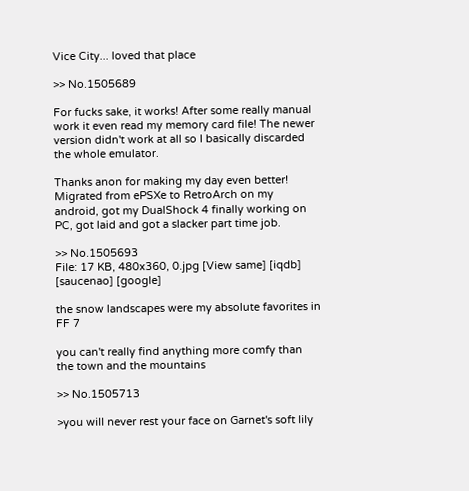Vice City... loved that place

>> No.1505689

For fucks sake, it works! After some really manual work it even read my memory card file! The newer version didn't work at all so I basically discarded the whole emulator.

Thanks anon for making my day even better! Migrated from ePSXe to RetroArch on my android, got my DualShock 4 finally working on PC, got laid and got a slacker part time job.

>> No.1505693
File: 17 KB, 480x360, 0.jpg [View same] [iqdb] [saucenao] [google]

the snow landscapes were my absolute favorites in FF 7

you can't really find anything more comfy than the town and the mountains

>> No.1505713

>you will never rest your face on Garnet's soft lily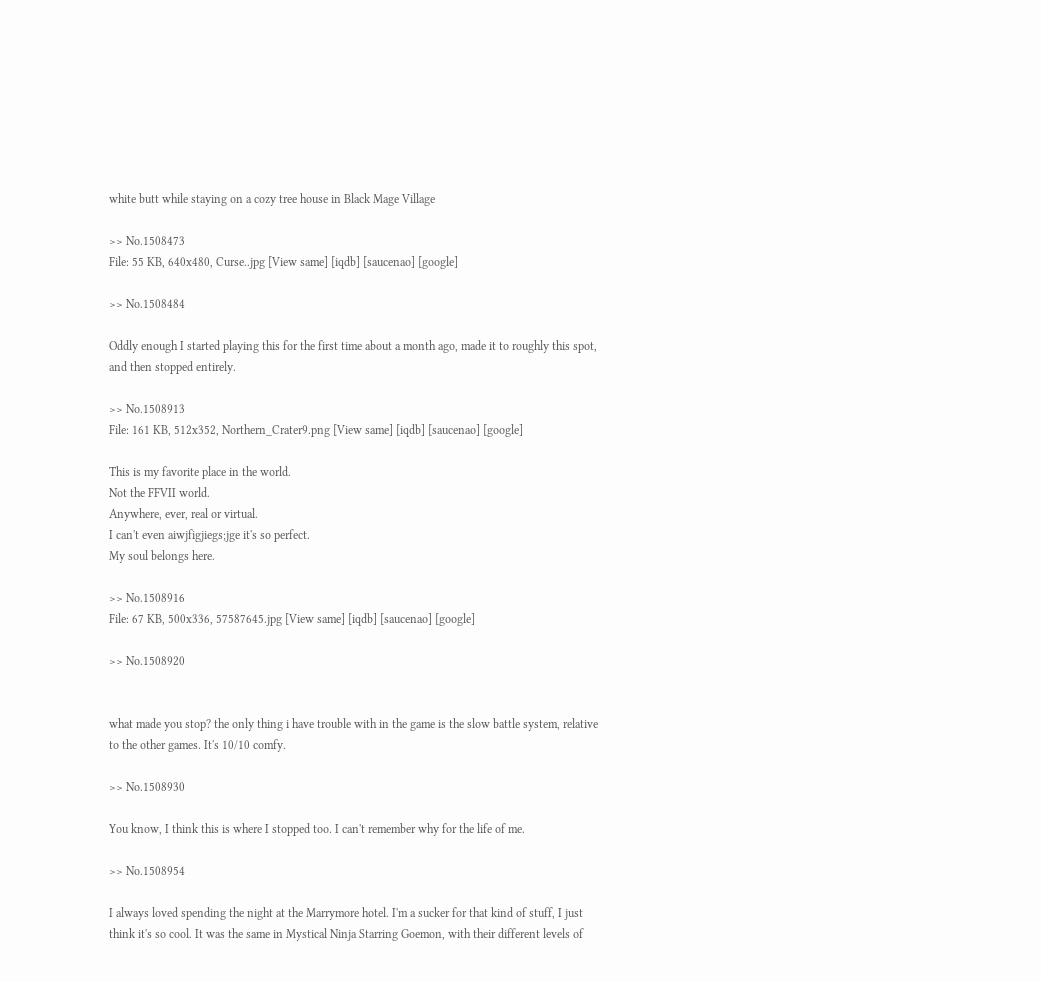white butt while staying on a cozy tree house in Black Mage Village

>> No.1508473
File: 55 KB, 640x480, Curse..jpg [View same] [iqdb] [saucenao] [google]

>> No.1508484

Oddly enough I started playing this for the first time about a month ago, made it to roughly this spot, and then stopped entirely.

>> No.1508913
File: 161 KB, 512x352, Northern_Crater9.png [View same] [iqdb] [saucenao] [google]

This is my favorite place in the world.
Not the FFVII world.
Anywhere, ever, real or virtual.
I can't even aiwjfigjiegs;jge it's so perfect.
My soul belongs here.

>> No.1508916
File: 67 KB, 500x336, 57587645.jpg [View same] [iqdb] [saucenao] [google]

>> No.1508920


what made you stop? the only thing i have trouble with in the game is the slow battle system, relative to the other games. It's 10/10 comfy.

>> No.1508930

You know, I think this is where I stopped too. I can't remember why for the life of me.

>> No.1508954

I always loved spending the night at the Marrymore hotel. I'm a sucker for that kind of stuff, I just think it's so cool. It was the same in Mystical Ninja Starring Goemon, with their different levels of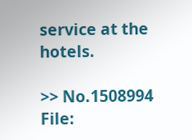service at the hotels.

>> No.1508994
File: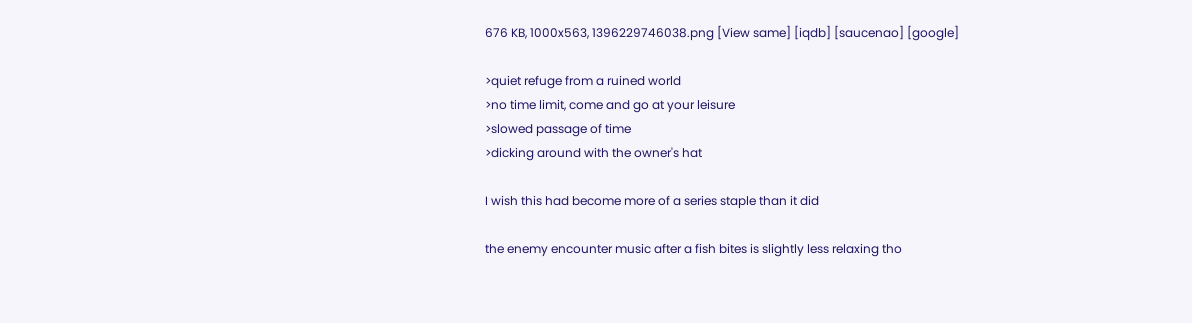676 KB, 1000x563, 1396229746038.png [View same] [iqdb] [saucenao] [google]

>quiet refuge from a ruined world
>no time limit, come and go at your leisure
>slowed passage of time
>dicking around with the owner's hat

I wish this had become more of a series staple than it did

the enemy encounter music after a fish bites is slightly less relaxing tho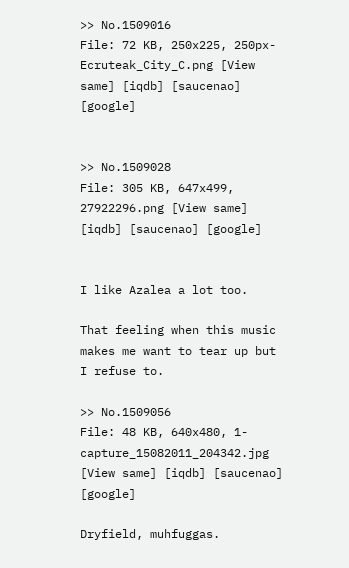>> No.1509016
File: 72 KB, 250x225, 250px-Ecruteak_City_C.png [View same] [iqdb] [saucenao] [google]


>> No.1509028
File: 305 KB, 647x499, 27922296.png [View same] [iqdb] [saucenao] [google]


I like Azalea a lot too.

That feeling when this music makes me want to tear up but I refuse to.

>> No.1509056
File: 48 KB, 640x480, 1-capture_15082011_204342.jpg [View same] [iqdb] [saucenao] [google]

Dryfield, muhfuggas.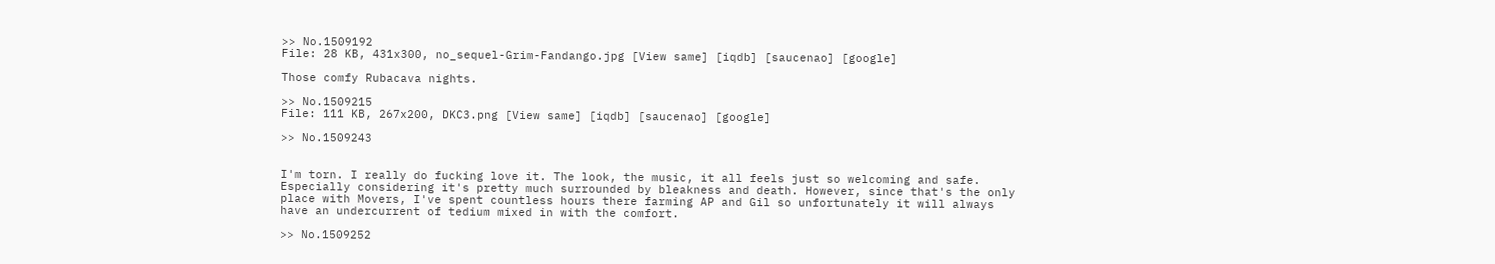>> No.1509192
File: 28 KB, 431x300, no_sequel-Grim-Fandango.jpg [View same] [iqdb] [saucenao] [google]

Those comfy Rubacava nights.

>> No.1509215
File: 111 KB, 267x200, DKC3.png [View same] [iqdb] [saucenao] [google]

>> No.1509243


I'm torn. I really do fucking love it. The look, the music, it all feels just so welcoming and safe. Especially considering it's pretty much surrounded by bleakness and death. However, since that's the only place with Movers, I've spent countless hours there farming AP and Gil so unfortunately it will always have an undercurrent of tedium mixed in with the comfort.

>> No.1509252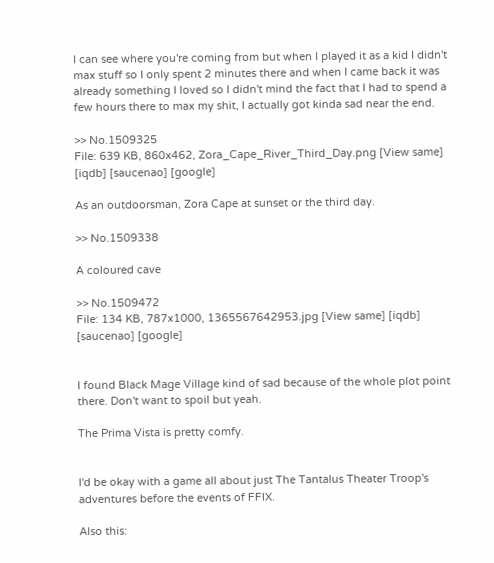I can see where you're coming from but when I played it as a kid I didn't max stuff so I only spent 2 minutes there and when I came back it was already something I loved so I didn't mind the fact that I had to spend a few hours there to max my shit, I actually got kinda sad near the end.

>> No.1509325
File: 639 KB, 860x462, Zora_Cape_River_Third_Day.png [View same] [iqdb] [saucenao] [google]

As an outdoorsman, Zora Cape at sunset or the third day.

>> No.1509338

A coloured cave

>> No.1509472
File: 134 KB, 787x1000, 1365567642953.jpg [View same] [iqdb] [saucenao] [google]


I found Black Mage Village kind of sad because of the whole plot point there. Don't want to spoil but yeah.

The Prima Vista is pretty comfy.


I'd be okay with a game all about just The Tantalus Theater Troop's adventures before the events of FFIX.

Also this: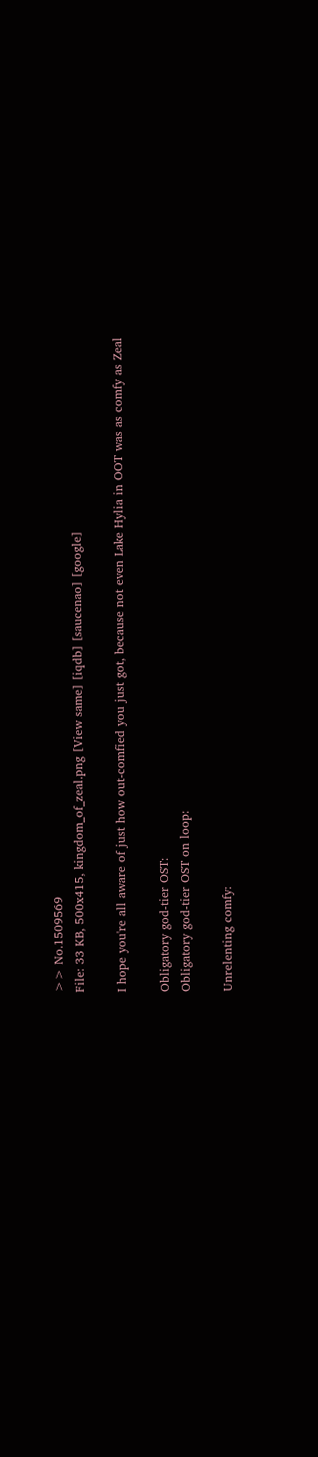>> No.1509569
File: 33 KB, 500x415, kingdom_of_zeal.png [View same] [iqdb] [saucenao] [google]

I hope you're all aware of just how out-comfied you just got, because not even Lake Hylia in OOT was as comfy as Zeal

Obligatory god-tier OST:
Obligatory god-tier OST on loop:

Unrelenting comfy: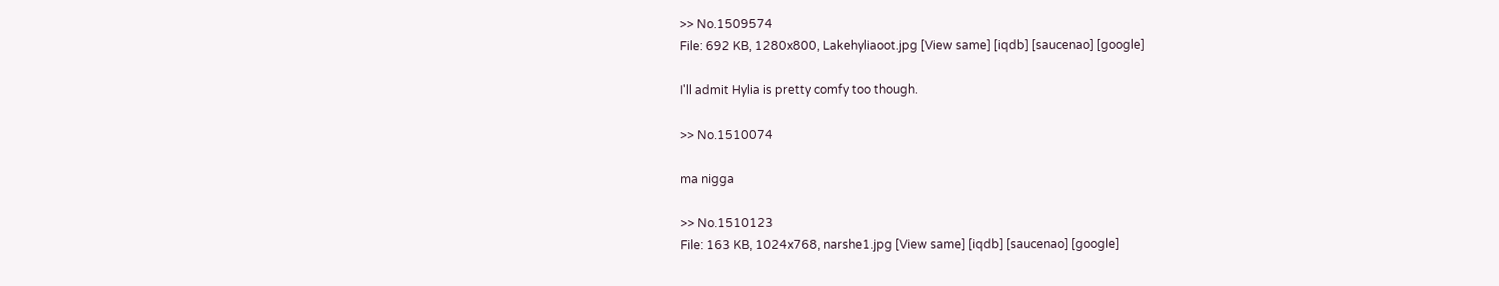>> No.1509574
File: 692 KB, 1280x800, Lakehyliaoot.jpg [View same] [iqdb] [saucenao] [google]

I'll admit Hylia is pretty comfy too though.

>> No.1510074

ma nigga

>> No.1510123
File: 163 KB, 1024x768, narshe1.jpg [View same] [iqdb] [saucenao] [google]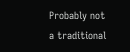Probably not a traditional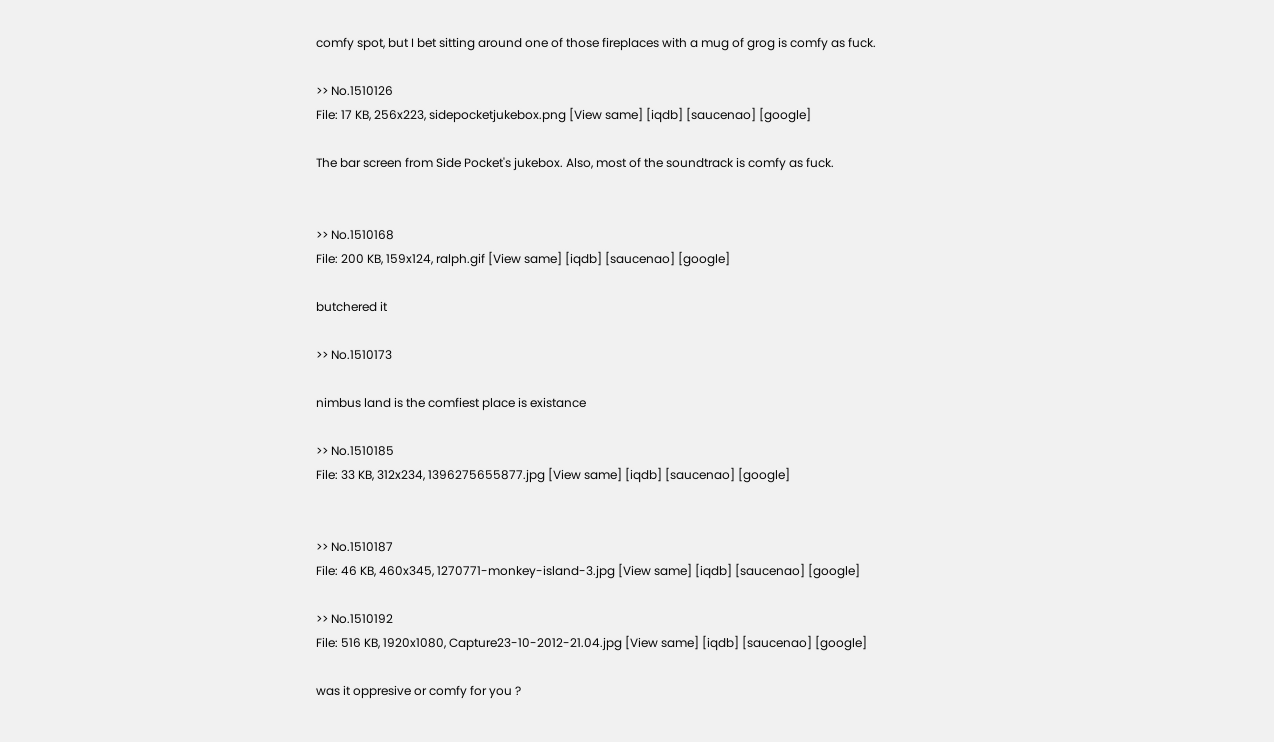comfy spot, but I bet sitting around one of those fireplaces with a mug of grog is comfy as fuck.

>> No.1510126
File: 17 KB, 256x223, sidepocketjukebox.png [View same] [iqdb] [saucenao] [google]

The bar screen from Side Pocket's jukebox. Also, most of the soundtrack is comfy as fuck.


>> No.1510168
File: 200 KB, 159x124, ralph.gif [View same] [iqdb] [saucenao] [google]

butchered it

>> No.1510173

nimbus land is the comfiest place is existance

>> No.1510185
File: 33 KB, 312x234, 1396275655877.jpg [View same] [iqdb] [saucenao] [google]


>> No.1510187
File: 46 KB, 460x345, 1270771-monkey-island-3.jpg [View same] [iqdb] [saucenao] [google]

>> No.1510192
File: 516 KB, 1920x1080, Capture23-10-2012-21.04.jpg [View same] [iqdb] [saucenao] [google]

was it oppresive or comfy for you ?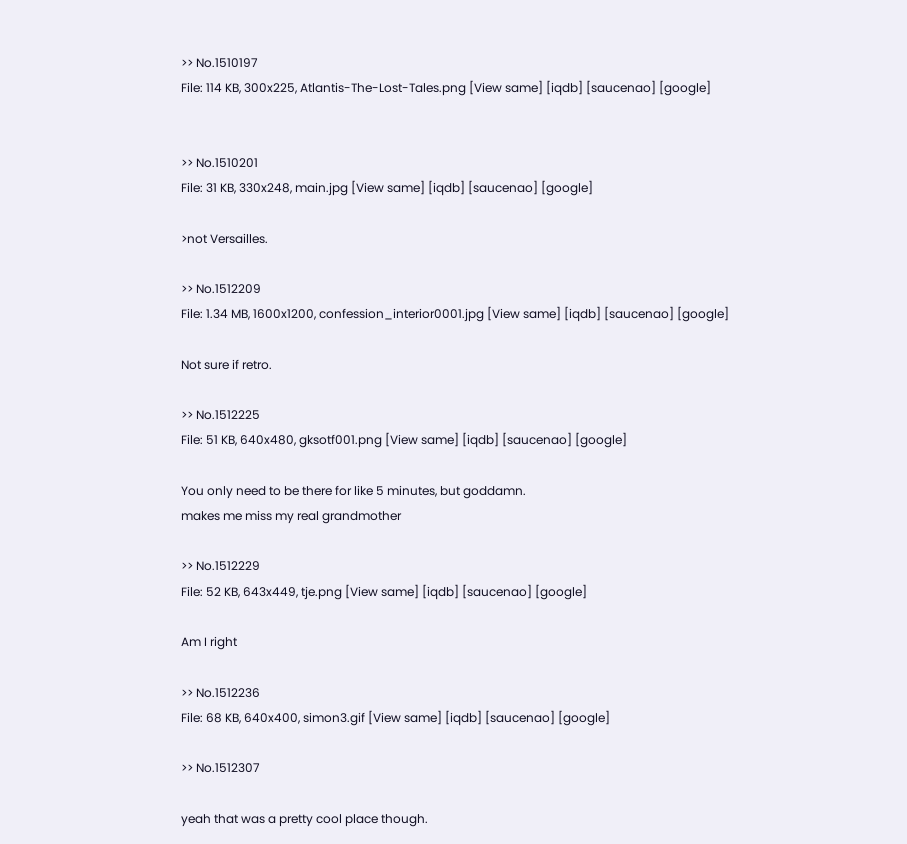>> No.1510197
File: 114 KB, 300x225, Atlantis-The-Lost-Tales.png [View same] [iqdb] [saucenao] [google]


>> No.1510201
File: 31 KB, 330x248, main.jpg [View same] [iqdb] [saucenao] [google]

>not Versailles.

>> No.1512209
File: 1.34 MB, 1600x1200, confession_interior0001.jpg [View same] [iqdb] [saucenao] [google]

Not sure if retro.

>> No.1512225
File: 51 KB, 640x480, gksotf001.png [View same] [iqdb] [saucenao] [google]

You only need to be there for like 5 minutes, but goddamn.
makes me miss my real grandmother

>> No.1512229
File: 52 KB, 643x449, tje.png [View same] [iqdb] [saucenao] [google]

Am I right

>> No.1512236
File: 68 KB, 640x400, simon3.gif [View same] [iqdb] [saucenao] [google]

>> No.1512307

yeah that was a pretty cool place though.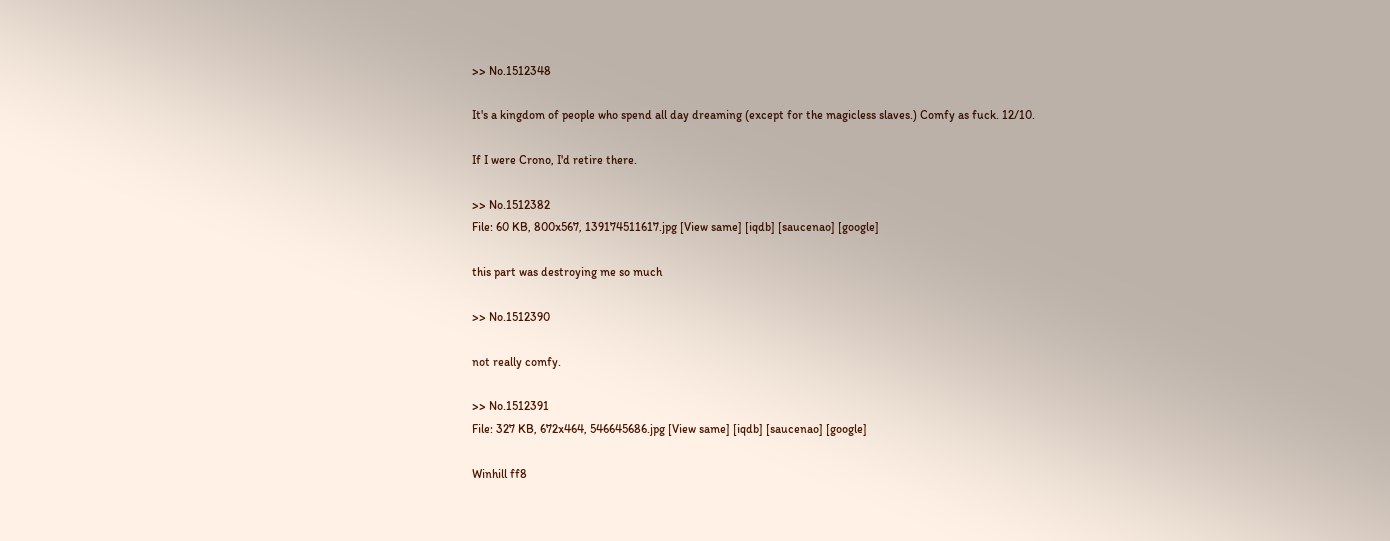>> No.1512348

It's a kingdom of people who spend all day dreaming (except for the magicless slaves.) Comfy as fuck. 12/10.

If I were Crono, I'd retire there.

>> No.1512382
File: 60 KB, 800x567, 139174511617.jpg [View same] [iqdb] [saucenao] [google]

this part was destroying me so much

>> No.1512390

not really comfy.

>> No.1512391
File: 327 KB, 672x464, 546645686.jpg [View same] [iqdb] [saucenao] [google]

Winhill ff8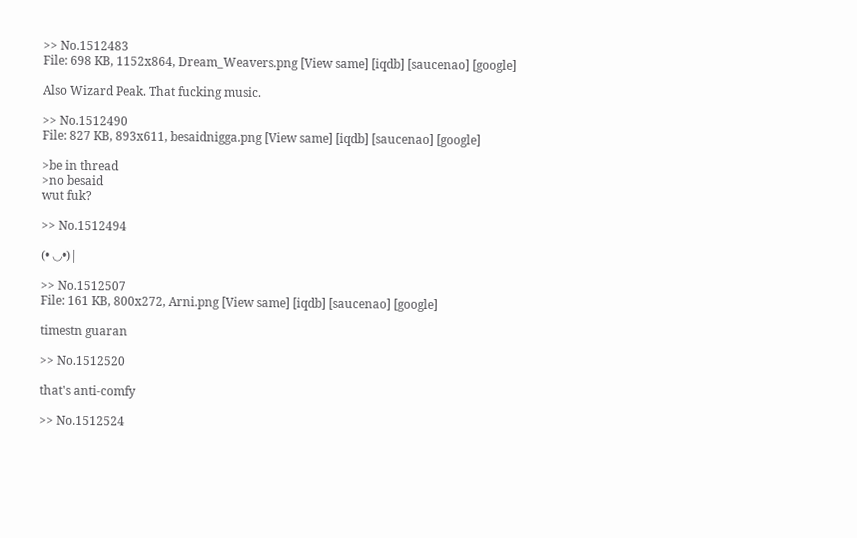>> No.1512483
File: 698 KB, 1152x864, Dream_Weavers.png [View same] [iqdb] [saucenao] [google]

Also Wizard Peak. That fucking music.

>> No.1512490
File: 827 KB, 893x611, besaidnigga.png [View same] [iqdb] [saucenao] [google]

>be in thread
>no besaid
wut fuk?

>> No.1512494

(• ◡•)|

>> No.1512507
File: 161 KB, 800x272, Arni.png [View same] [iqdb] [saucenao] [google]

timestn guaran

>> No.1512520

that's anti-comfy

>> No.1512524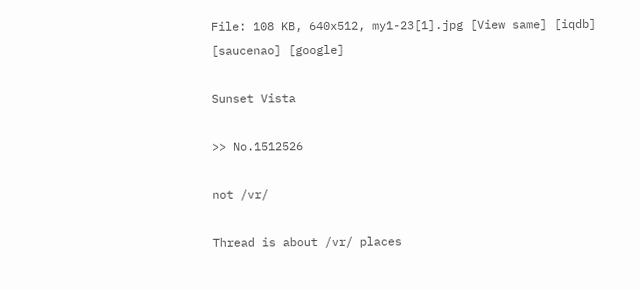File: 108 KB, 640x512, my1-23[1].jpg [View same] [iqdb] [saucenao] [google]

Sunset Vista

>> No.1512526

not /vr/

Thread is about /vr/ places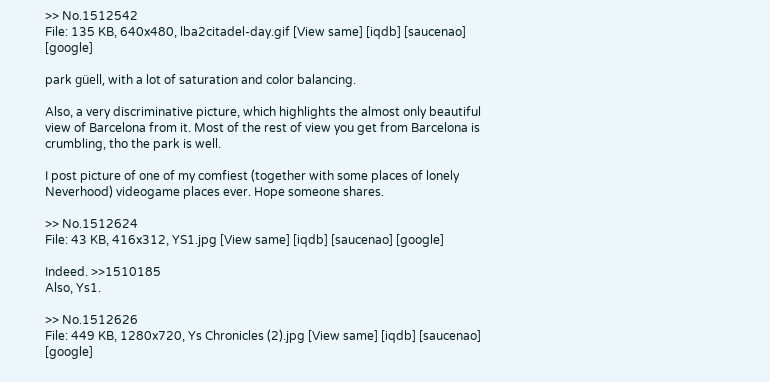>> No.1512542
File: 135 KB, 640x480, lba2citadel-day.gif [View same] [iqdb] [saucenao] [google]

park güell, with a lot of saturation and color balancing.

Also, a very discriminative picture, which highlights the almost only beautiful view of Barcelona from it. Most of the rest of view you get from Barcelona is crumbling, tho the park is well.

I post picture of one of my comfiest (together with some places of lonely Neverhood) videogame places ever. Hope someone shares.

>> No.1512624
File: 43 KB, 416x312, YS1.jpg [View same] [iqdb] [saucenao] [google]

Indeed. >>1510185
Also, Ys1.

>> No.1512626
File: 449 KB, 1280x720, Ys Chronicles (2).jpg [View same] [iqdb] [saucenao] [google]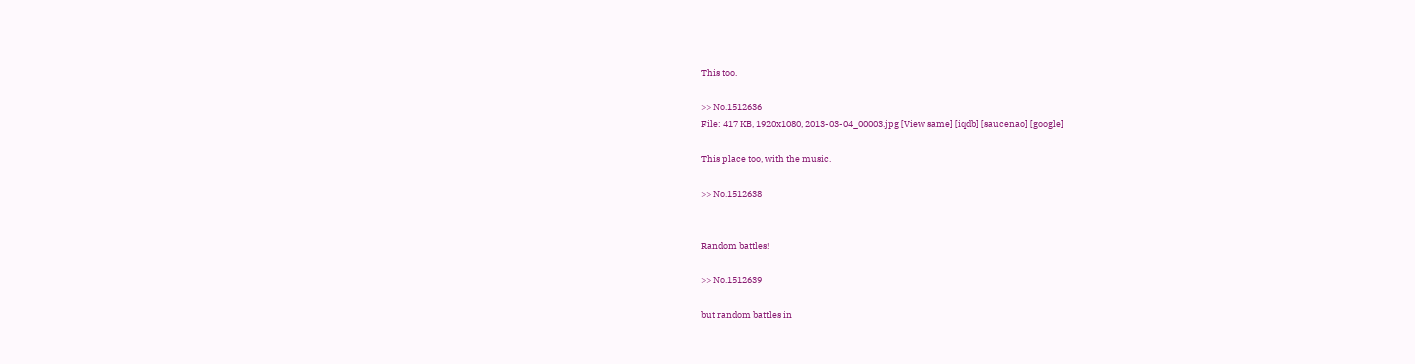This too.

>> No.1512636
File: 417 KB, 1920x1080, 2013-03-04_00003.jpg [View same] [iqdb] [saucenao] [google]

This place too, with the music.

>> No.1512638


Random battles!

>> No.1512639

but random battles in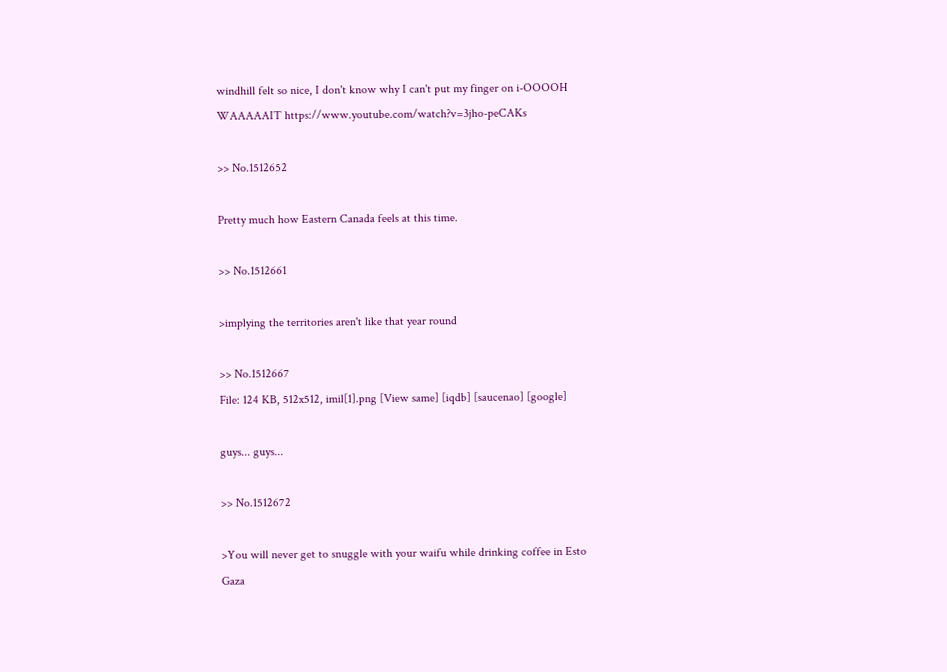windhill felt so nice, I don't know why I can't put my finger on i-OOOOH WAAAAAIT https://www.youtube.com/watch?v=3jho-peCAKs

>> No.1512652

Pretty much how Eastern Canada feels at this time.

>> No.1512661

>implying the territories aren't like that year round

>> No.1512667
File: 124 KB, 512x512, imil[1].png [View same] [iqdb] [saucenao] [google]

guys... guys...

>> No.1512672

>You will never get to snuggle with your waifu while drinking coffee in Esto Gaza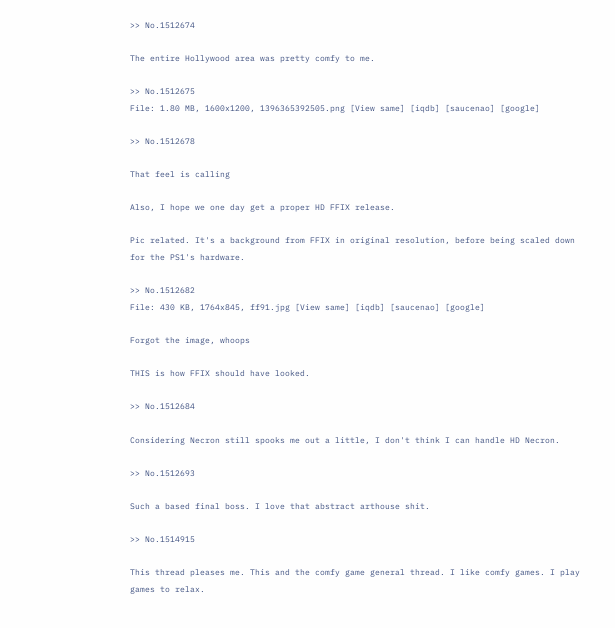>> No.1512674

The entire Hollywood area was pretty comfy to me.

>> No.1512675
File: 1.80 MB, 1600x1200, 1396365392505.png [View same] [iqdb] [saucenao] [google]

>> No.1512678

That feel is calling

Also, I hope we one day get a proper HD FFIX release.

Pic related. It's a background from FFIX in original resolution, before being scaled down for the PS1's hardware.

>> No.1512682
File: 430 KB, 1764x845, ff91.jpg [View same] [iqdb] [saucenao] [google]

Forgot the image, whoops

THIS is how FFIX should have looked.

>> No.1512684

Considering Necron still spooks me out a little, I don't think I can handle HD Necron.

>> No.1512693

Such a based final boss. I love that abstract arthouse shit.

>> No.1514915

This thread pleases me. This and the comfy game general thread. I like comfy games. I play games to relax.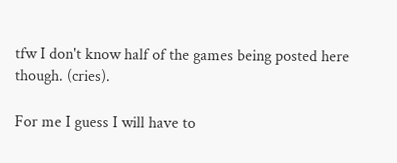tfw I don't know half of the games being posted here though. (cries).

For me I guess I will have to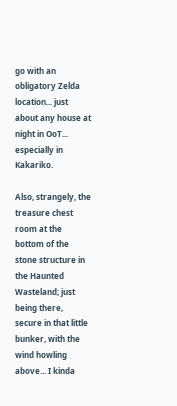go with an obligatory Zelda location... just about any house at night in OoT... especially in Kakariko.

Also, strangely, the treasure chest room at the bottom of the stone structure in the Haunted Wasteland; just being there, secure in that little bunker, with the wind howling above... I kinda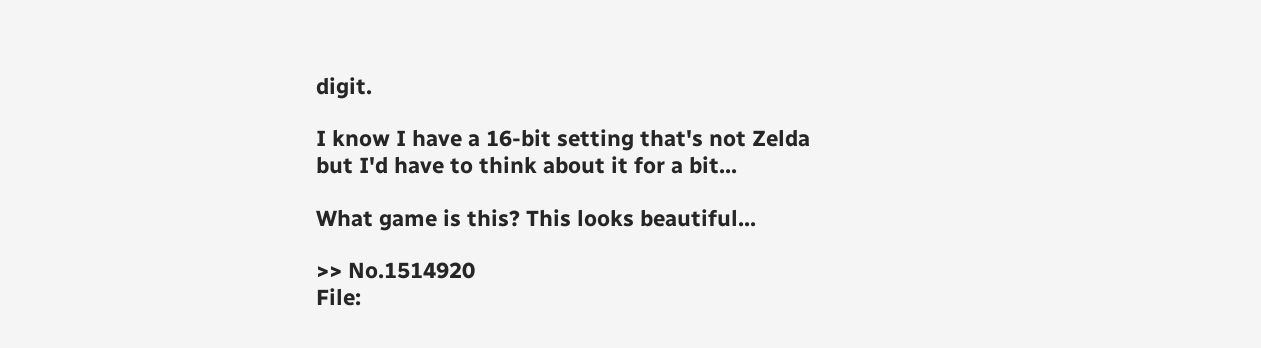digit.

I know I have a 16-bit setting that's not Zelda but I'd have to think about it for a bit...

What game is this? This looks beautiful...

>> No.1514920
File: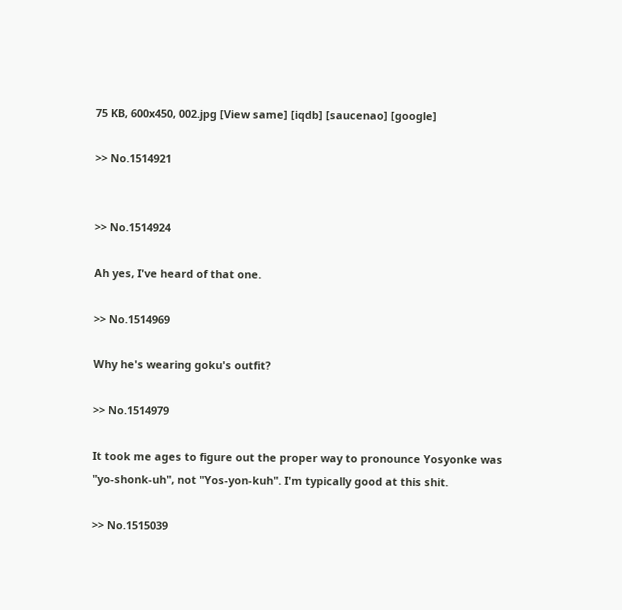75 KB, 600x450, 002.jpg [View same] [iqdb] [saucenao] [google]

>> No.1514921


>> No.1514924

Ah yes, I've heard of that one.

>> No.1514969

Why he's wearing goku's outfit?

>> No.1514979

It took me ages to figure out the proper way to pronounce Yosyonke was "yo-shonk-uh", not "Yos-yon-kuh". I'm typically good at this shit.

>> No.1515039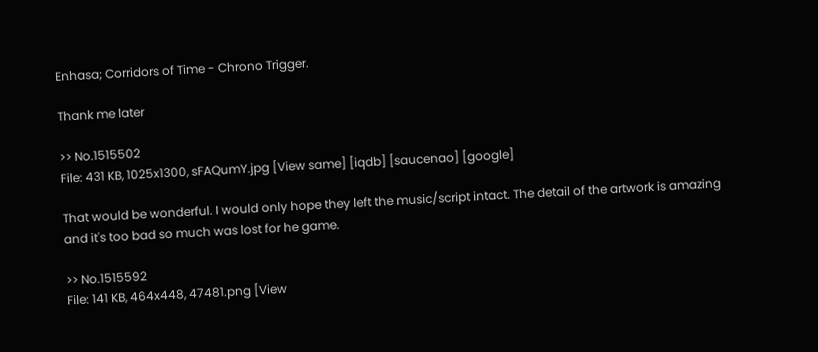Enhasa; Corridors of Time - Chrono Trigger.

Thank me later

>> No.1515502
File: 431 KB, 1025x1300, sFAQumY.jpg [View same] [iqdb] [saucenao] [google]

That would be wonderful. I would only hope they left the music/script intact. The detail of the artwork is amazing and it's too bad so much was lost for he game.

>> No.1515592
File: 141 KB, 464x448, 47481.png [View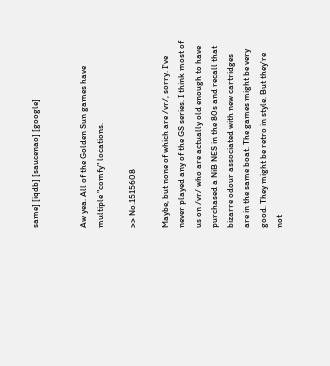same] [iqdb] [saucenao] [google]


Aw yea. All of the Golden Sun games have multiple "comfy" locations.

>> No.1515608

Maybe, but none of which are /vr/, sorry. I've never played any of the GS series. I think most of us on /vr/ who are actually old enough to have purchased a NiB NES in the 80s and recall that bizarre odour associated with new cartridges are in the same boat. The games might be very good. They might be retro in style. But they're not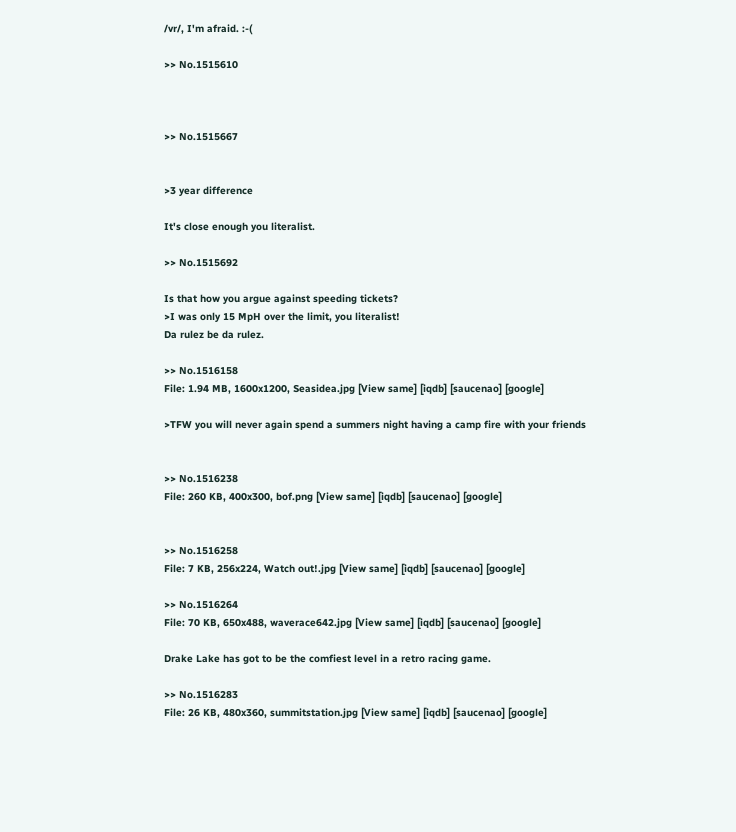/vr/, I'm afraid. :-(

>> No.1515610



>> No.1515667


>3 year difference

It's close enough you literalist.

>> No.1515692

Is that how you argue against speeding tickets?
>I was only 15 MpH over the limit, you literalist!
Da rulez be da rulez.

>> No.1516158
File: 1.94 MB, 1600x1200, Seasidea.jpg [View same] [iqdb] [saucenao] [google]

>TFW you will never again spend a summers night having a camp fire with your friends


>> No.1516238
File: 260 KB, 400x300, bof.png [View same] [iqdb] [saucenao] [google]


>> No.1516258
File: 7 KB, 256x224, Watch out!.jpg [View same] [iqdb] [saucenao] [google]

>> No.1516264
File: 70 KB, 650x488, waverace642.jpg [View same] [iqdb] [saucenao] [google]

Drake Lake has got to be the comfiest level in a retro racing game.

>> No.1516283
File: 26 KB, 480x360, summitstation.jpg [View same] [iqdb] [saucenao] [google]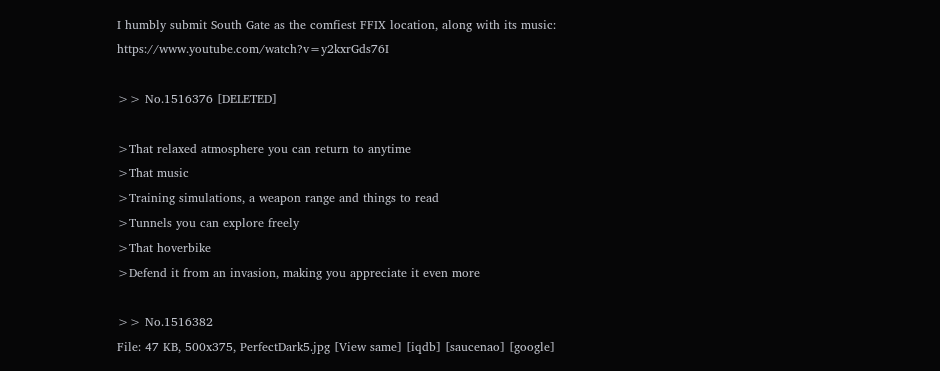I humbly submit South Gate as the comfiest FFIX location, along with its music: https://www.youtube.com/watch?v=y2kxrGds76I

>> No.1516376 [DELETED]

>That relaxed atmosphere you can return to anytime
>That music
>Training simulations, a weapon range and things to read
>Tunnels you can explore freely
>That hoverbike
>Defend it from an invasion, making you appreciate it even more

>> No.1516382
File: 47 KB, 500x375, PerfectDark5.jpg [View same] [iqdb] [saucenao] [google]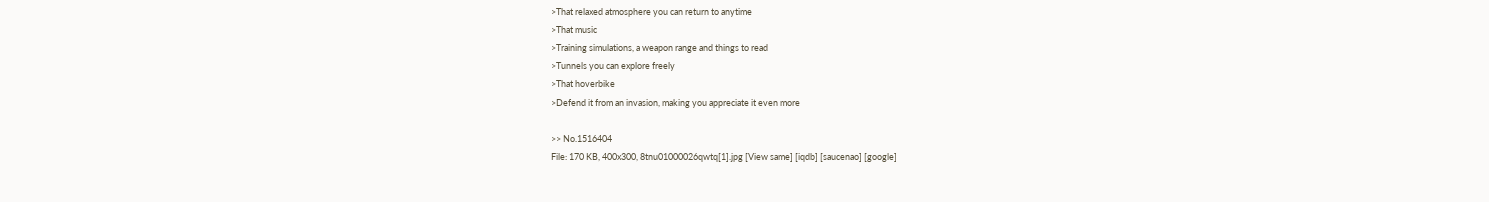>That relaxed atmosphere you can return to anytime
>That music
>Training simulations, a weapon range and things to read
>Tunnels you can explore freely
>That hoverbike
>Defend it from an invasion, making you appreciate it even more

>> No.1516404
File: 170 KB, 400x300, 8tnu01000026qwtq[1].jpg [View same] [iqdb] [saucenao] [google]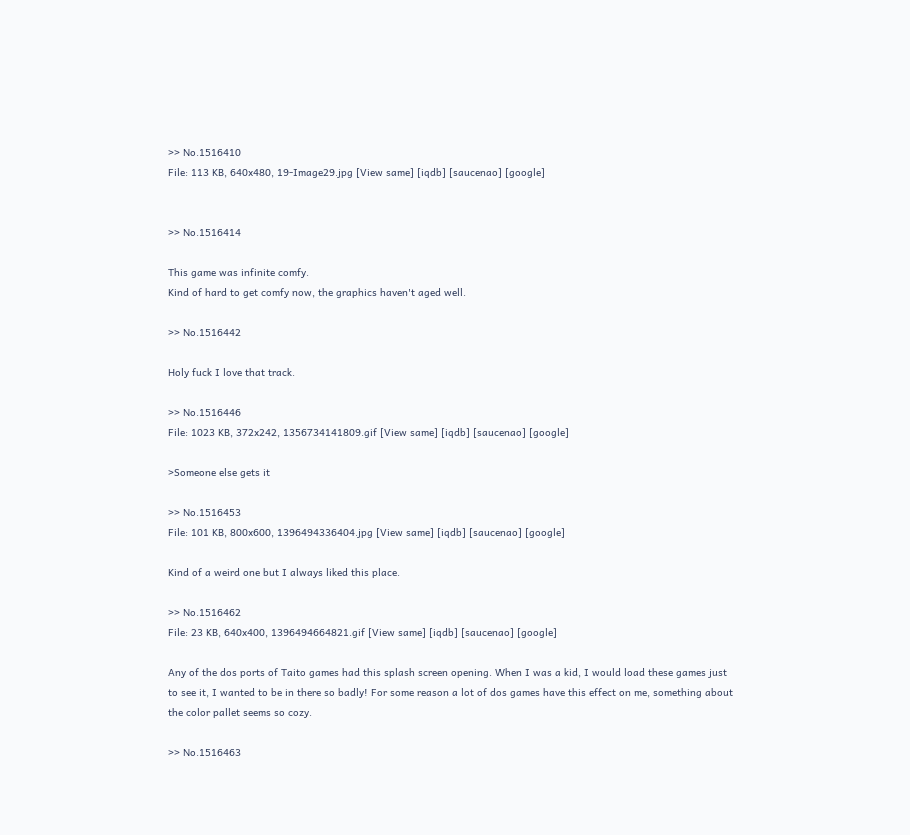>> No.1516410
File: 113 KB, 640x480, 19-Image29.jpg [View same] [iqdb] [saucenao] [google]


>> No.1516414

This game was infinite comfy.
Kind of hard to get comfy now, the graphics haven't aged well.

>> No.1516442

Holy fuck I love that track.

>> No.1516446
File: 1023 KB, 372x242, 1356734141809.gif [View same] [iqdb] [saucenao] [google]

>Someone else gets it

>> No.1516453
File: 101 KB, 800x600, 1396494336404.jpg [View same] [iqdb] [saucenao] [google]

Kind of a weird one but I always liked this place.

>> No.1516462
File: 23 KB, 640x400, 1396494664821.gif [View same] [iqdb] [saucenao] [google]

Any of the dos ports of Taito games had this splash screen opening. When I was a kid, I would load these games just to see it, I wanted to be in there so badly! For some reason a lot of dos games have this effect on me, something about the color pallet seems so cozy.

>> No.1516463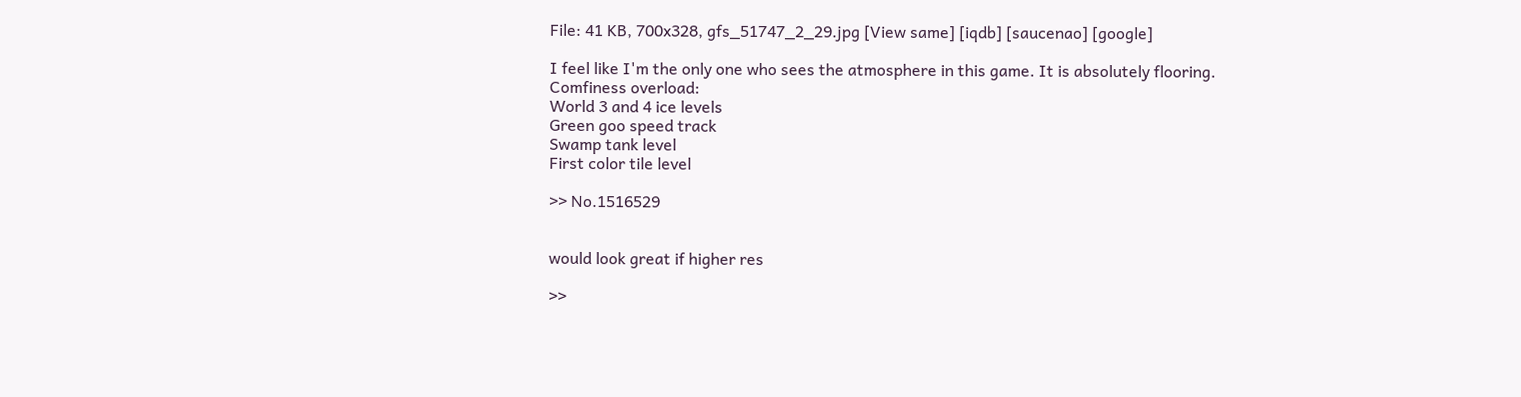File: 41 KB, 700x328, gfs_51747_2_29.jpg [View same] [iqdb] [saucenao] [google]

I feel like I'm the only one who sees the atmosphere in this game. It is absolutely flooring.
Comfiness overload:
World 3 and 4 ice levels
Green goo speed track
Swamp tank level
First color tile level

>> No.1516529


would look great if higher res

>>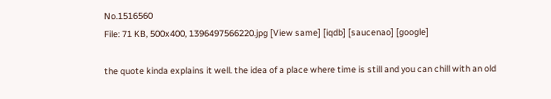No.1516560
File: 71 KB, 500x400, 1396497566220.jpg [View same] [iqdb] [saucenao] [google]

the quote kinda explains it well. the idea of a place where time is still and you can chill with an old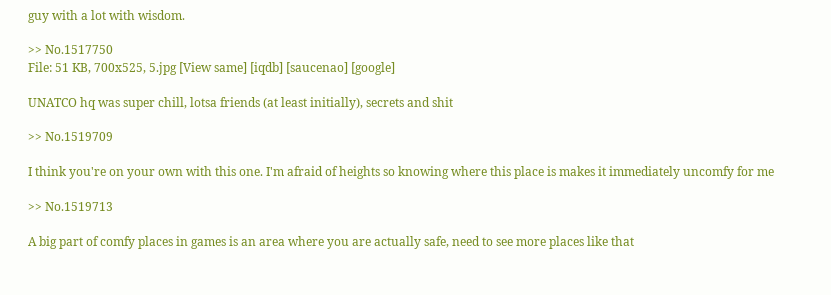guy with a lot with wisdom.

>> No.1517750
File: 51 KB, 700x525, 5.jpg [View same] [iqdb] [saucenao] [google]

UNATCO hq was super chill, lotsa friends (at least initially), secrets and shit

>> No.1519709

I think you're on your own with this one. I'm afraid of heights so knowing where this place is makes it immediately uncomfy for me

>> No.1519713

A big part of comfy places in games is an area where you are actually safe, need to see more places like that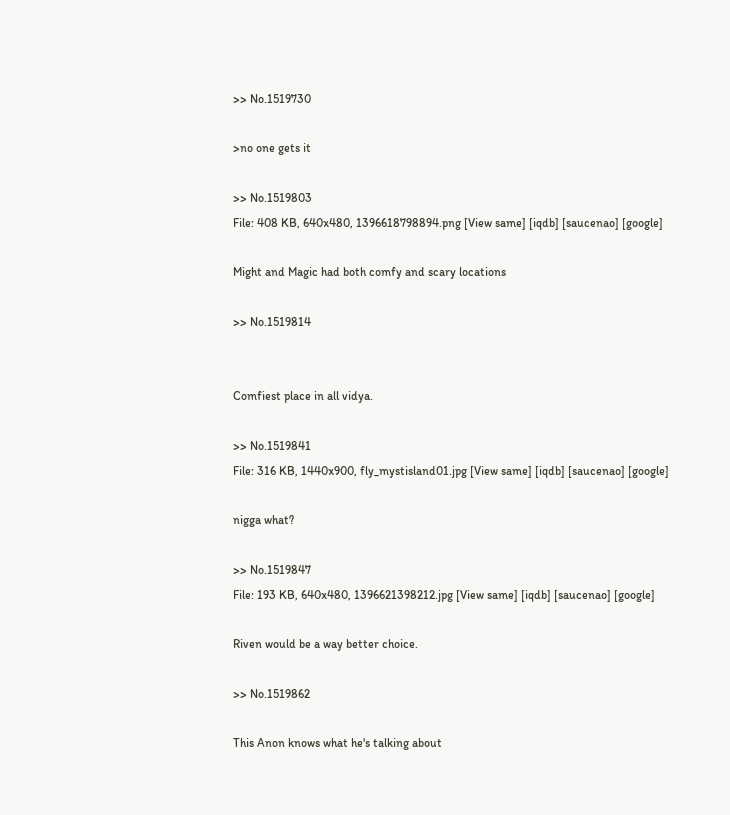>> No.1519730

>no one gets it

>> No.1519803
File: 408 KB, 640x480, 1396618798894.png [View same] [iqdb] [saucenao] [google]

Might and Magic had both comfy and scary locations

>> No.1519814


Comfiest place in all vidya.

>> No.1519841
File: 316 KB, 1440x900, fly_mystisland01.jpg [View same] [iqdb] [saucenao] [google]

nigga what?

>> No.1519847
File: 193 KB, 640x480, 1396621398212.jpg [View same] [iqdb] [saucenao] [google]

Riven would be a way better choice.

>> No.1519862

This Anon knows what he's talking about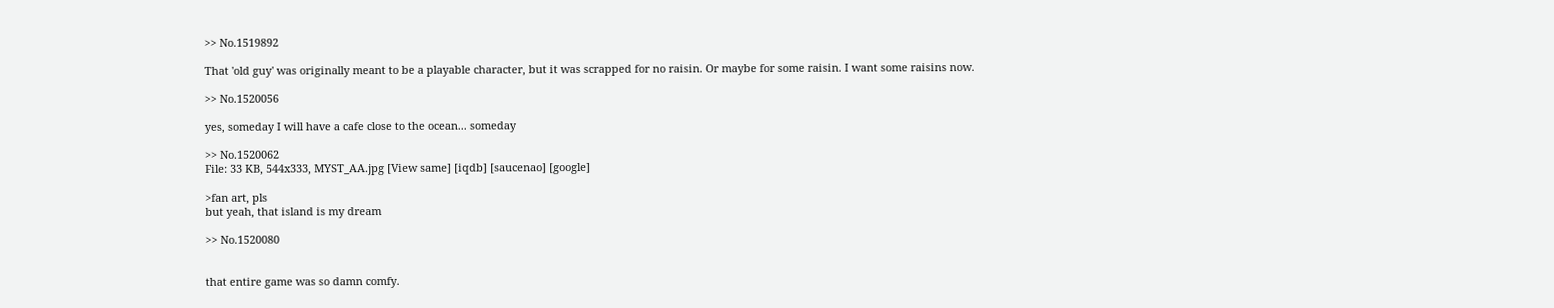>> No.1519892

That 'old guy' was originally meant to be a playable character, but it was scrapped for no raisin. Or maybe for some raisin. I want some raisins now.

>> No.1520056

yes, someday I will have a cafe close to the ocean... someday

>> No.1520062
File: 33 KB, 544x333, MYST_AA.jpg [View same] [iqdb] [saucenao] [google]

>fan art, pls
but yeah, that island is my dream

>> No.1520080


that entire game was so damn comfy.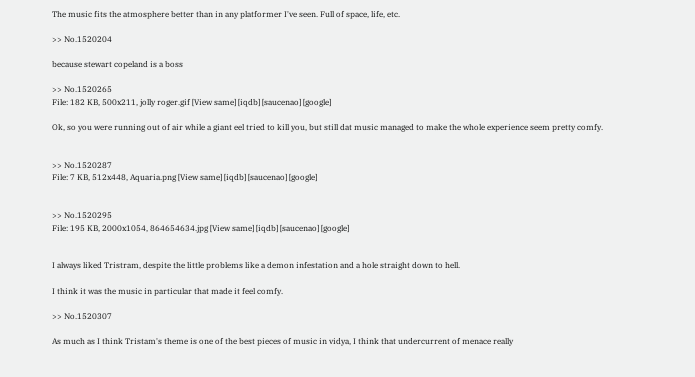The music fits the atmosphere better than in any platformer I've seen. Full of space, life, etc.

>> No.1520204

because stewart copeland is a boss

>> No.1520265
File: 182 KB, 500x211, jolly roger.gif [View same] [iqdb] [saucenao] [google]

Ok, so you were running out of air while a giant eel tried to kill you, but still dat music managed to make the whole experience seem pretty comfy.


>> No.1520287
File: 7 KB, 512x448, Aquaria.png [View same] [iqdb] [saucenao] [google]


>> No.1520295
File: 195 KB, 2000x1054, 864654634.jpg [View same] [iqdb] [saucenao] [google]


I always liked Tristram, despite the little problems like a demon infestation and a hole straight down to hell.

I think it was the music in particular that made it feel comfy.

>> No.1520307

As much as I think Tristam's theme is one of the best pieces of music in vidya, I think that undercurrent of menace really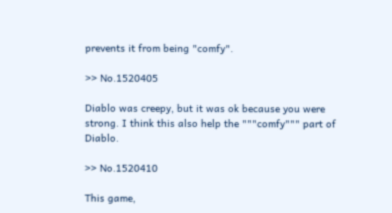prevents it from being "comfy".

>> No.1520405

Diablo was creepy, but it was ok because you were strong. I think this also help the """comfy""" part of Diablo.

>> No.1520410

This game,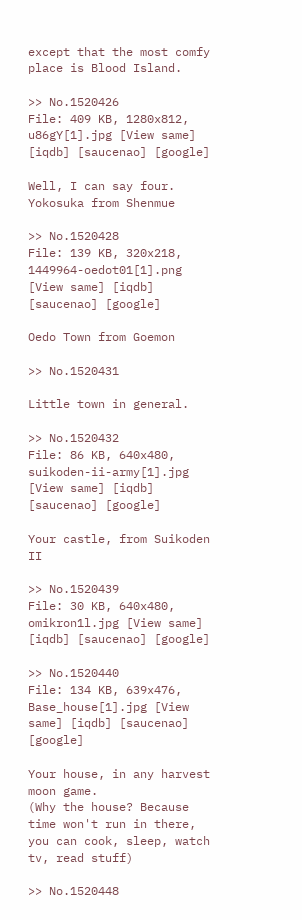except that the most comfy place is Blood Island.

>> No.1520426
File: 409 KB, 1280x812, u86gY[1].jpg [View same] [iqdb] [saucenao] [google]

Well, I can say four.
Yokosuka from Shenmue

>> No.1520428
File: 139 KB, 320x218, 1449964-oedot01[1].png [View same] [iqdb] [saucenao] [google]

Oedo Town from Goemon

>> No.1520431

Little town in general.

>> No.1520432
File: 86 KB, 640x480, suikoden-ii-army[1].jpg [View same] [iqdb] [saucenao] [google]

Your castle, from Suikoden II

>> No.1520439
File: 30 KB, 640x480, omikron1l.jpg [View same] [iqdb] [saucenao] [google]

>> No.1520440
File: 134 KB, 639x476, Base_house[1].jpg [View same] [iqdb] [saucenao] [google]

Your house, in any harvest moon game.
(Why the house? Because time won't run in there, you can cook, sleep, watch tv, read stuff)

>> No.1520448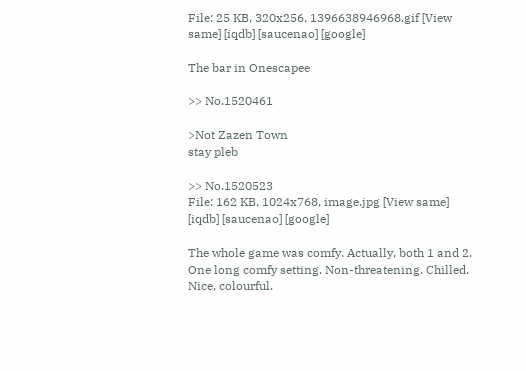File: 25 KB, 320x256, 1396638946968.gif [View same] [iqdb] [saucenao] [google]

The bar in Onescapee

>> No.1520461

>Not Zazen Town
stay pleb

>> No.1520523
File: 162 KB, 1024x768, image.jpg [View same] [iqdb] [saucenao] [google]

The whole game was comfy. Actually, both 1 and 2. One long comfy setting. Non-threatening. Chilled. Nice, colourful.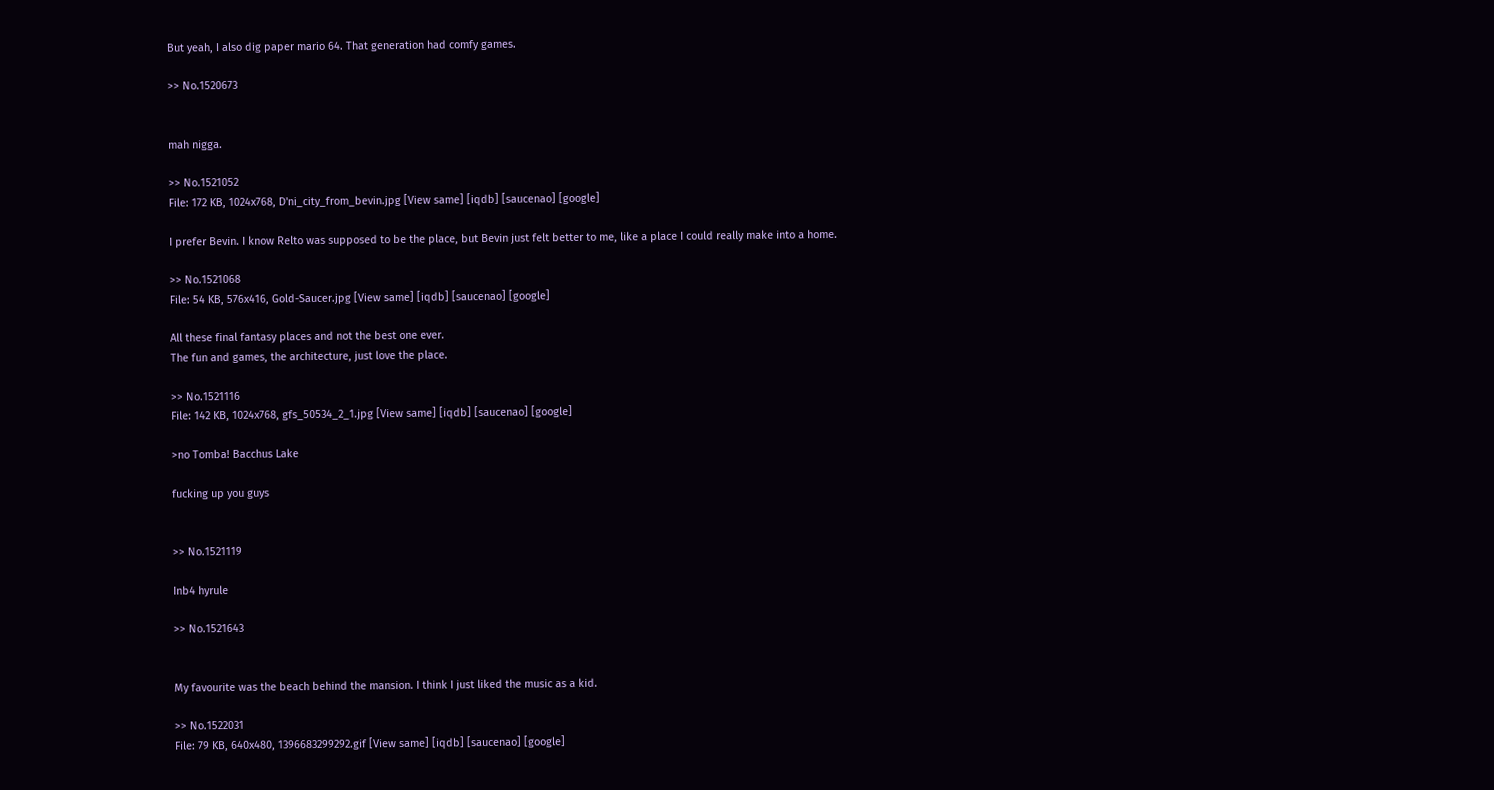But yeah, I also dig paper mario 64. That generation had comfy games.

>> No.1520673


mah nigga.

>> No.1521052
File: 172 KB, 1024x768, D'ni_city_from_bevin.jpg [View same] [iqdb] [saucenao] [google]

I prefer Bevin. I know Relto was supposed to be the place, but Bevin just felt better to me, like a place I could really make into a home.

>> No.1521068
File: 54 KB, 576x416, Gold-Saucer.jpg [View same] [iqdb] [saucenao] [google]

All these final fantasy places and not the best one ever.
The fun and games, the architecture, just love the place.

>> No.1521116
File: 142 KB, 1024x768, gfs_50534_2_1.jpg [View same] [iqdb] [saucenao] [google]

>no Tomba! Bacchus Lake

fucking up you guys


>> No.1521119

Inb4 hyrule

>> No.1521643


My favourite was the beach behind the mansion. I think I just liked the music as a kid.

>> No.1522031
File: 79 KB, 640x480, 1396683299292.gif [View same] [iqdb] [saucenao] [google]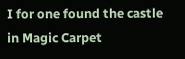I for one found the castle in Magic Carpet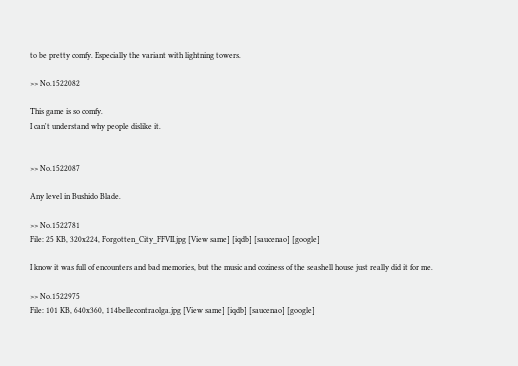to be pretty comfy. Especially the variant with lightning towers.

>> No.1522082

This game is so comfy.
I can't understand why people dislike it.


>> No.1522087

Any level in Bushido Blade.

>> No.1522781
File: 25 KB, 320x224, Forgotten_City_FFVII.jpg [View same] [iqdb] [saucenao] [google]

I know it was full of encounters and bad memories, but the music and coziness of the seashell house just really did it for me.

>> No.1522975
File: 101 KB, 640x360, 114bellecontraolga.jpg [View same] [iqdb] [saucenao] [google]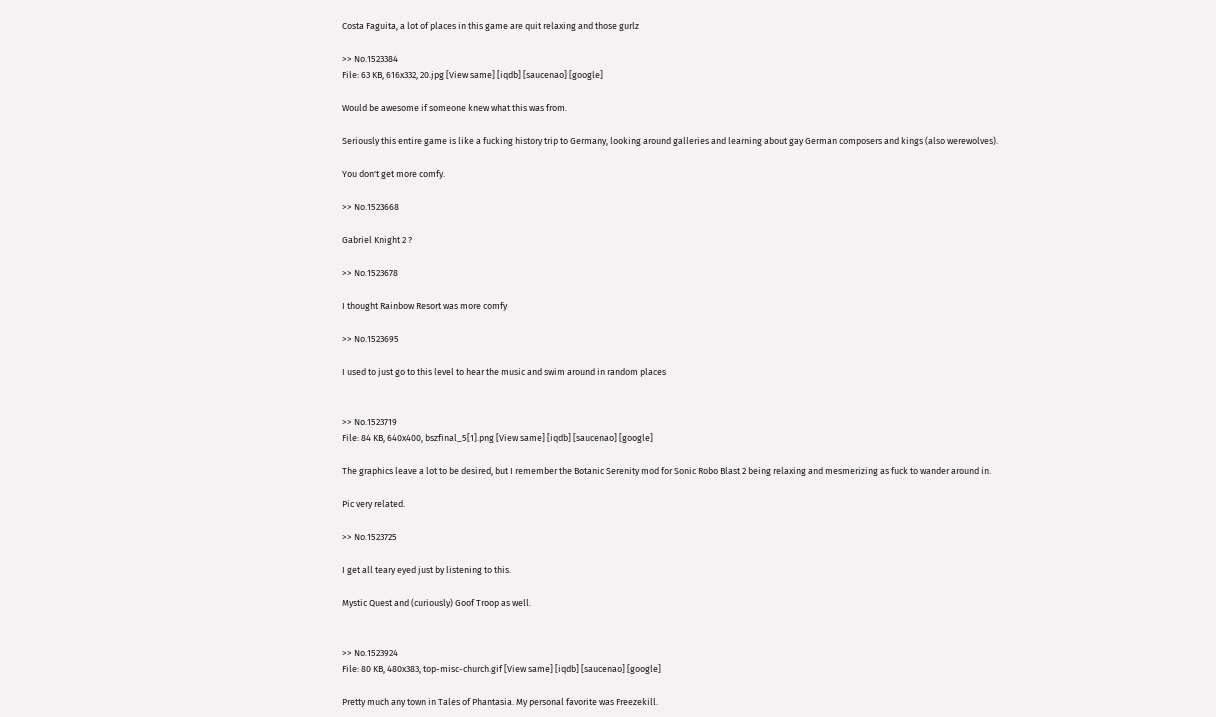Costa Faguita, a lot of places in this game are quit relaxing and those gurlz

>> No.1523384
File: 63 KB, 616x332, 20.jpg [View same] [iqdb] [saucenao] [google]

Would be awesome if someone knew what this was from.

Seriously this entire game is like a fucking history trip to Germany, looking around galleries and learning about gay German composers and kings (also werewolves).

You don't get more comfy.

>> No.1523668

Gabriel Knight 2 ?

>> No.1523678

I thought Rainbow Resort was more comfy

>> No.1523695

I used to just go to this level to hear the music and swim around in random places


>> No.1523719
File: 84 KB, 640x400, bszfinal_5[1].png [View same] [iqdb] [saucenao] [google]

The graphics leave a lot to be desired, but I remember the Botanic Serenity mod for Sonic Robo Blast 2 being relaxing and mesmerizing as fuck to wander around in.

Pic very related.

>> No.1523725

I get all teary eyed just by listening to this.

Mystic Quest and (curiously) Goof Troop as well.


>> No.1523924
File: 80 KB, 480x383, top-misc-church.gif [View same] [iqdb] [saucenao] [google]

Pretty much any town in Tales of Phantasia. My personal favorite was Freezekill.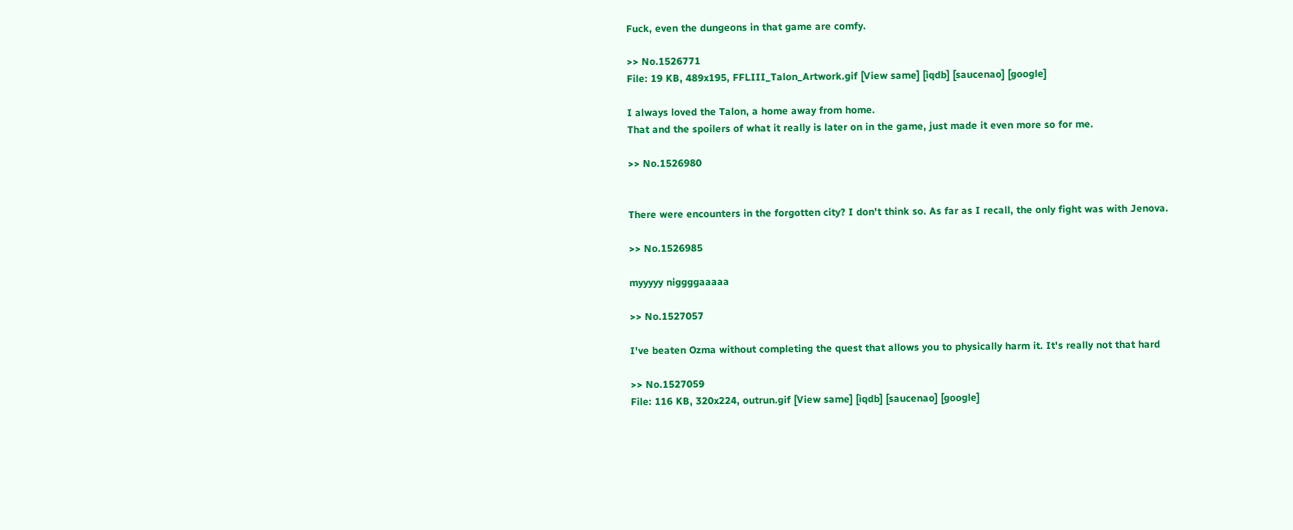Fuck, even the dungeons in that game are comfy.

>> No.1526771
File: 19 KB, 489x195, FFLIII_Talon_Artwork.gif [View same] [iqdb] [saucenao] [google]

I always loved the Talon, a home away from home.
That and the spoilers of what it really is later on in the game, just made it even more so for me.

>> No.1526980


There were encounters in the forgotten city? I don't think so. As far as I recall, the only fight was with Jenova.

>> No.1526985

myyyyy niggggaaaaa

>> No.1527057

I've beaten Ozma without completing the quest that allows you to physically harm it. It's really not that hard

>> No.1527059
File: 116 KB, 320x224, outrun.gif [View same] [iqdb] [saucenao] [google]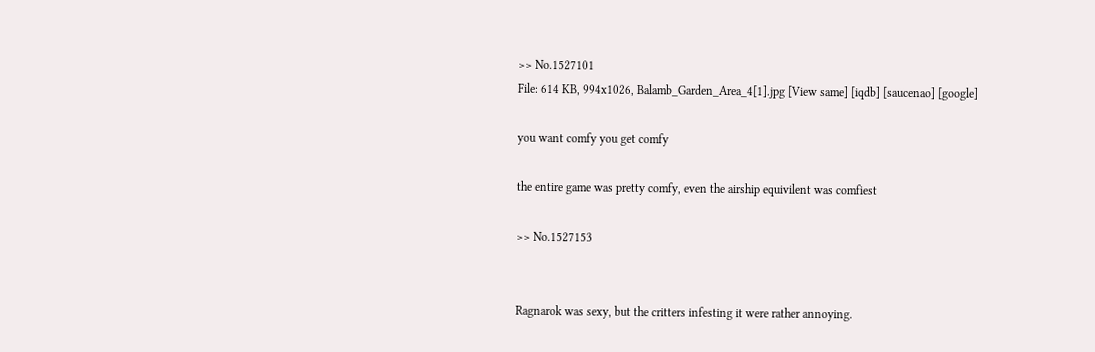>> No.1527101
File: 614 KB, 994x1026, Balamb_Garden_Area_4[1].jpg [View same] [iqdb] [saucenao] [google]

you want comfy you get comfy

the entire game was pretty comfy, even the airship equivilent was comfiest

>> No.1527153


Ragnarok was sexy, but the critters infesting it were rather annoying.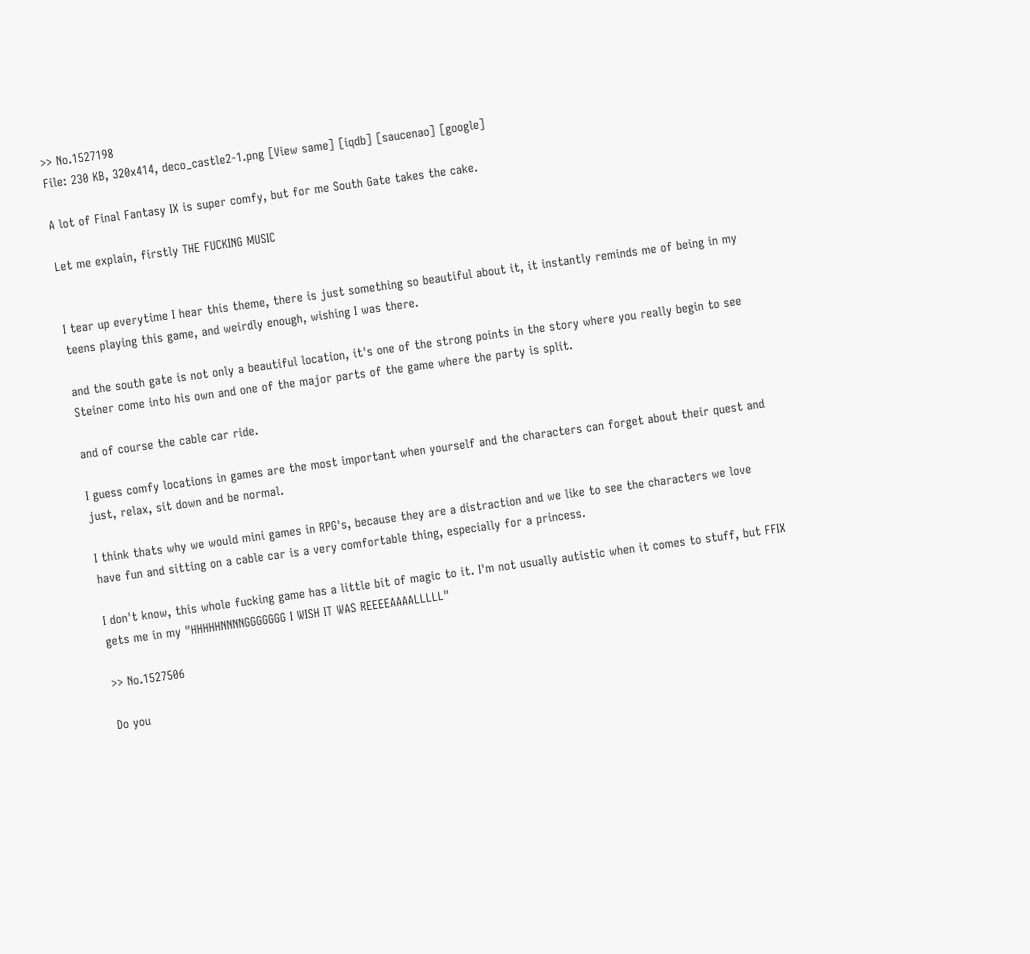>> No.1527198
File: 230 KB, 320x414, deco_castle2-1.png [View same] [iqdb] [saucenao] [google]

A lot of Final Fantasy IX is super comfy, but for me South Gate takes the cake.

Let me explain, firstly THE FUCKING MUSIC


I tear up everytime I hear this theme, there is just something so beautiful about it, it instantly reminds me of being in my teens playing this game, and weirdly enough, wishing I was there.

and the south gate is not only a beautiful location, it's one of the strong points in the story where you really begin to see Steiner come into his own and one of the major parts of the game where the party is split.

and of course the cable car ride.

I guess comfy locations in games are the most important when yourself and the characters can forget about their quest and just, relax, sit down and be normal.

I think thats why we would mini games in RPG's, because they are a distraction and we like to see the characters we love have fun and sitting on a cable car is a very comfortable thing, especially for a princess.

I don't know, this whole fucking game has a little bit of magic to it. I'm not usually autistic when it comes to stuff, but FFIX gets me in my "HHHHHNNNNGGGGGGG I WISH IT WAS REEEEAAAALLLLL"

>> No.1527506

Do you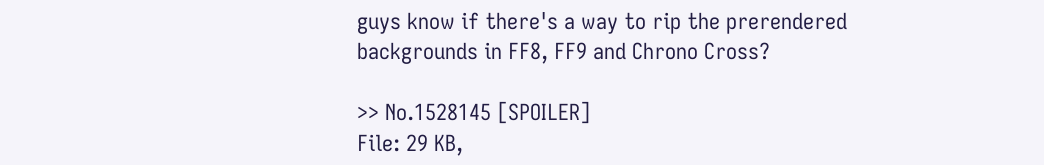guys know if there's a way to rip the prerendered backgrounds in FF8, FF9 and Chrono Cross?

>> No.1528145 [SPOILER]
File: 29 KB,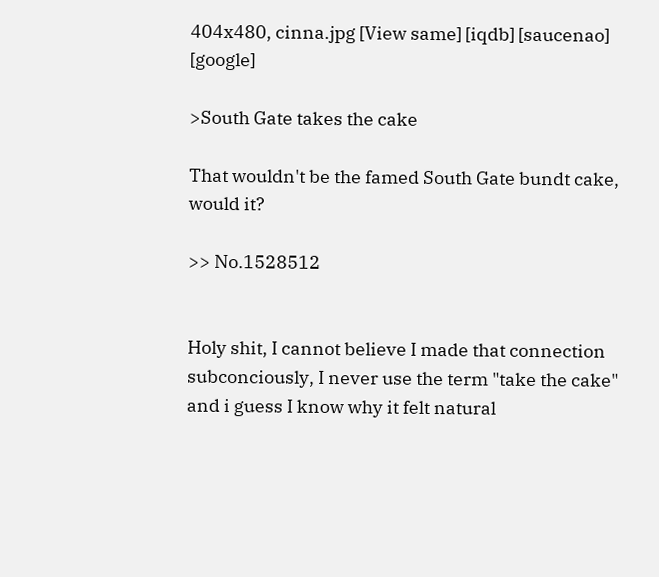404x480, cinna.jpg [View same] [iqdb] [saucenao] [google]

>South Gate takes the cake

That wouldn't be the famed South Gate bundt cake, would it?

>> No.1528512


Holy shit, I cannot believe I made that connection subconciously, I never use the term "take the cake" and i guess I know why it felt natural